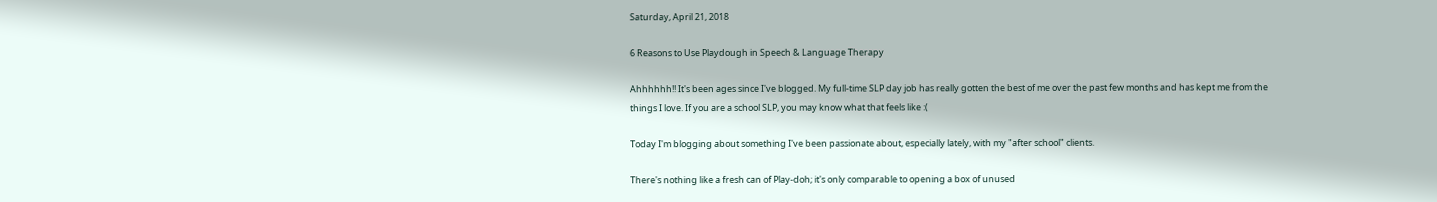Saturday, April 21, 2018

6 Reasons to Use Playdough in Speech & Language Therapy

Ahhhhhh!! It's been ages since I've blogged. My full-time SLP day job has really gotten the best of me over the past few months and has kept me from the things I love. If you are a school SLP, you may know what that feels like :(

Today I'm blogging about something I've been passionate about, especially lately, with my "after school" clients.

There's nothing like a fresh can of Play-doh; it's only comparable to opening a box of unused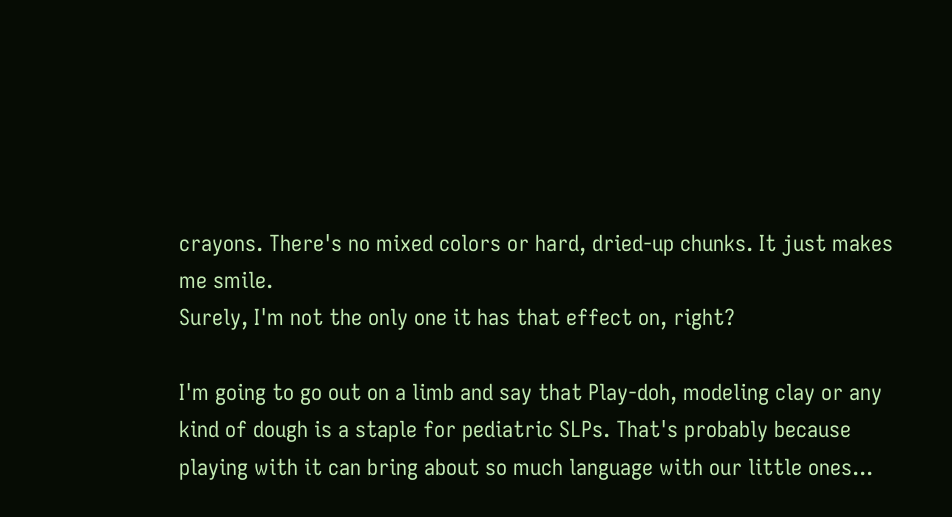crayons. There's no mixed colors or hard, dried-up chunks. It just makes me smile.
Surely, I'm not the only one it has that effect on, right?

I'm going to go out on a limb and say that Play-doh, modeling clay or any kind of dough is a staple for pediatric SLPs. That's probably because playing with it can bring about so much language with our little ones...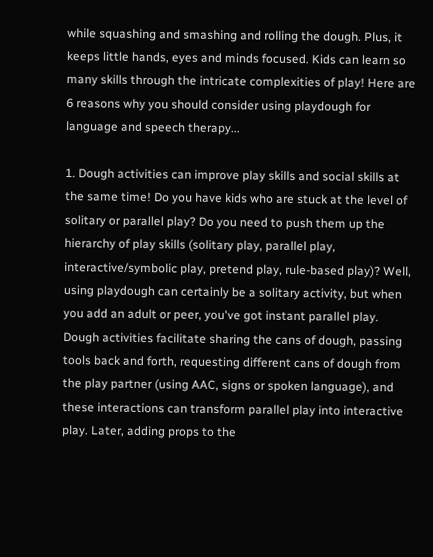while squashing and smashing and rolling the dough. Plus, it keeps little hands, eyes and minds focused. Kids can learn so many skills through the intricate complexities of play! Here are 6 reasons why you should consider using playdough for language and speech therapy...

1. Dough activities can improve play skills and social skills at the same time! Do you have kids who are stuck at the level of solitary or parallel play? Do you need to push them up the hierarchy of play skills (solitary play, parallel play, interactive/symbolic play, pretend play, rule-based play)? Well, using playdough can certainly be a solitary activity, but when you add an adult or peer, you've got instant parallel play. Dough activities facilitate sharing the cans of dough, passing tools back and forth, requesting different cans of dough from the play partner (using AAC, signs or spoken language), and these interactions can transform parallel play into interactive play. Later, adding props to the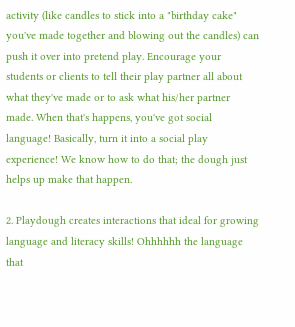activity (like candles to stick into a "birthday cake" you've made together and blowing out the candles) can push it over into pretend play. Encourage your students or clients to tell their play partner all about what they've made or to ask what his/her partner made. When that's happens, you've got social language! Basically, turn it into a social play experience! We know how to do that; the dough just helps up make that happen.

2. Playdough creates interactions that ideal for growing language and literacy skills! Ohhhhhh the language that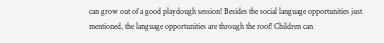can grow out of a good playdough session! Besides the social language opportunities just mentioned, the language opportunities are through the roof! Children can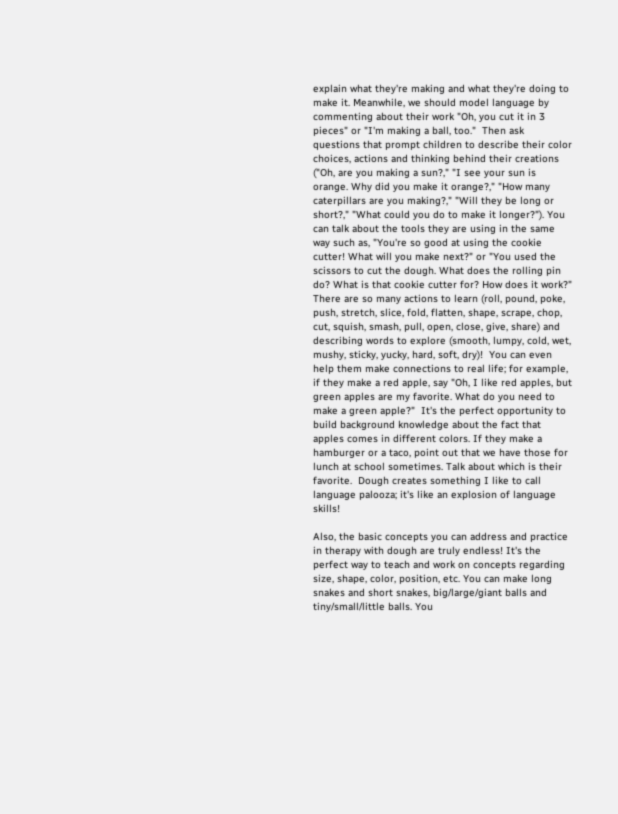explain what they're making and what they're doing to make it. Meanwhile, we should model language by commenting about their work "Oh, you cut it in 3 pieces" or "I'm making a ball, too."  Then ask questions that prompt children to describe their color choices, actions and thinking behind their creations ("Oh, are you making a sun?," "I see your sun is orange. Why did you make it orange?," "How many caterpillars are you making?," "Will they be long or short?," "What could you do to make it longer?"). You can talk about the tools they are using in the same way such as, "You're so good at using the cookie cutter! What will you make next?" or "You used the scissors to cut the dough. What does the rolling pin do? What is that cookie cutter for? How does it work?" There are so many actions to learn (roll, pound, poke, push, stretch, slice, fold, flatten, shape, scrape, chop, cut, squish, smash, pull, open, close, give, share) and describing words to explore (smooth, lumpy, cold, wet, mushy, sticky, yucky, hard, soft, dry)!  You can even help them make connections to real life; for example, if they make a red apple, say "Oh, I like red apples, but green apples are my favorite. What do you need to make a green apple?"  It's the perfect opportunity to build background knowledge about the fact that apples comes in different colors. If they make a hamburger or a taco, point out that we have those for lunch at school sometimes. Talk about which is their favorite.  Dough creates something I like to call language palooza; it's like an explosion of language skills!

Also, the basic concepts you can address and practice in therapy with dough are truly endless! It's the perfect way to teach and work on concepts regarding size, shape, color, position, etc. You can make long snakes and short snakes, big/large/giant balls and tiny/small/little balls. You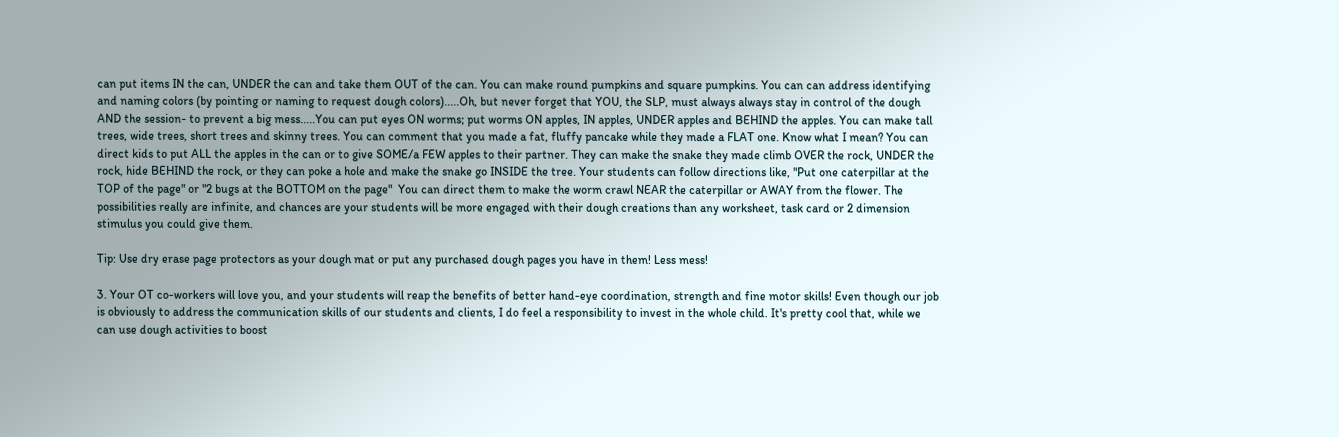can put items IN the can, UNDER the can and take them OUT of the can. You can make round pumpkins and square pumpkins. You can can address identifying and naming colors (by pointing or naming to request dough colors).....Oh, but never forget that YOU, the SLP, must always always stay in control of the dough AND the session- to prevent a big mess.....You can put eyes ON worms; put worms ON apples, IN apples, UNDER apples and BEHIND the apples. You can make tall trees, wide trees, short trees and skinny trees. You can comment that you made a fat, fluffy pancake while they made a FLAT one. Know what I mean? You can direct kids to put ALL the apples in the can or to give SOME/a FEW apples to their partner. They can make the snake they made climb OVER the rock, UNDER the rock, hide BEHIND the rock, or they can poke a hole and make the snake go INSIDE the tree. Your students can follow directions like, "Put one caterpillar at the TOP of the page" or "2 bugs at the BOTTOM on the page"  You can direct them to make the worm crawl NEAR the caterpillar or AWAY from the flower. The possibilities really are infinite, and chances are your students will be more engaged with their dough creations than any worksheet, task card or 2 dimension stimulus you could give them.

Tip: Use dry erase page protectors as your dough mat or put any purchased dough pages you have in them! Less mess!

3. Your OT co-workers will love you, and your students will reap the benefits of better hand-eye coordination, strength and fine motor skills! Even though our job is obviously to address the communication skills of our students and clients, I do feel a responsibility to invest in the whole child. It's pretty cool that, while we can use dough activities to boost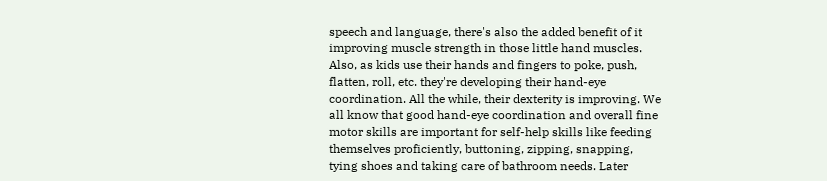speech and language, there's also the added benefit of it improving muscle strength in those little hand muscles. Also, as kids use their hands and fingers to poke, push, flatten, roll, etc. they're developing their hand-eye coordination. All the while, their dexterity is improving. We all know that good hand-eye coordination and overall fine motor skills are important for self-help skills like feeding themselves proficiently, buttoning, zipping, snapping, tying shoes and taking care of bathroom needs. Later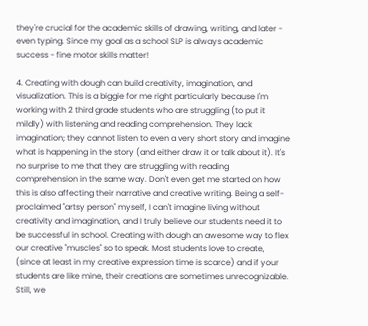they're crucial for the academic skills of drawing, writing, and later - even typing. Since my goal as a school SLP is always academic success - fine motor skills matter!

4. Creating with dough can build creativity, imagination, and visualization. This is a biggie for me right particularly because I'm working with 2 third grade students who are struggling (to put it mildly) with listening and reading comprehension. They lack imagination; they cannot listen to even a very short story and imagine what is happening in the story (and either draw it or talk about it). It's no surprise to me that they are struggling with reading comprehension in the same way. Don't even get me started on how this is also affecting their narrative and creative writing. Being a self-proclaimed "artsy person" myself, I can't imagine living without creativity and imagination, and I truly believe our students need it to be successful in school. Creating with dough an awesome way to flex our creative "muscles" so to speak. Most students love to create, (since at least in my creative expression time is scarce) and if your students are like mine, their creations are sometimes unrecognizable. Still, we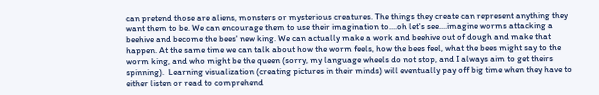can pretend those are aliens, monsters or mysterious creatures. The things they create can represent anything they want them to be. We can encourage them to use their imagination to....oh let's see....imagine worms attacking a beehive and become the bees' new king. We can actually make a work and beehive out of dough and make that happen. At the same time we can talk about how the worm feels, how the bees feel, what the bees might say to the worm king, and who might be the queen (sorry, my language wheels do not stop, and I always aim to get theirs spinning).  Learning visualization (creating pictures in their minds) will eventually pay off big time when they have to either listen or read to comprehend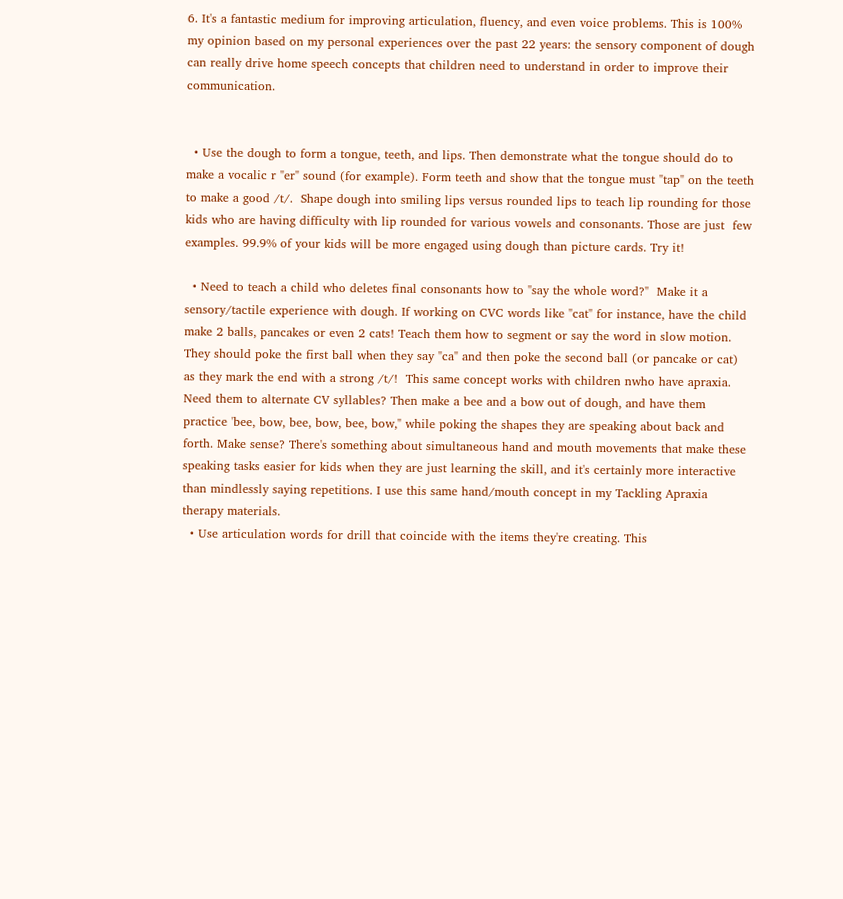6. It's a fantastic medium for improving articulation, fluency, and even voice problems. This is 100% my opinion based on my personal experiences over the past 22 years: the sensory component of dough can really drive home speech concepts that children need to understand in order to improve their communication.


  • Use the dough to form a tongue, teeth, and lips. Then demonstrate what the tongue should do to make a vocalic r "er" sound (for example). Form teeth and show that the tongue must "tap" on the teeth to make a good /t/.  Shape dough into smiling lips versus rounded lips to teach lip rounding for those kids who are having difficulty with lip rounded for various vowels and consonants. Those are just  few examples. 99.9% of your kids will be more engaged using dough than picture cards. Try it!

  • Need to teach a child who deletes final consonants how to "say the whole word?"  Make it a sensory/tactile experience with dough. If working on CVC words like "cat" for instance, have the child make 2 balls, pancakes or even 2 cats! Teach them how to segment or say the word in slow motion. They should poke the first ball when they say "ca" and then poke the second ball (or pancake or cat) as they mark the end with a strong /t/!  This same concept works with children nwho have apraxia. Need them to alternate CV syllables? Then make a bee and a bow out of dough, and have them practice 'bee, bow, bee, bow, bee, bow," while poking the shapes they are speaking about back and forth. Make sense? There's something about simultaneous hand and mouth movements that make these speaking tasks easier for kids when they are just learning the skill, and it's certainly more interactive than mindlessly saying repetitions. I use this same hand/mouth concept in my Tackling Apraxia therapy materials.
  • Use articulation words for drill that coincide with the items they're creating. This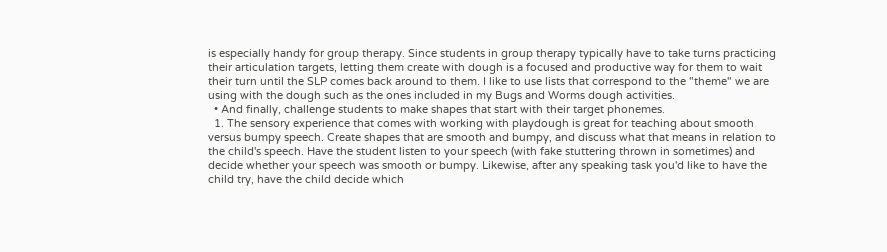is especially handy for group therapy. Since students in group therapy typically have to take turns practicing their articulation targets, letting them create with dough is a focused and productive way for them to wait their turn until the SLP comes back around to them. I like to use lists that correspond to the "theme" we are using with the dough such as the ones included in my Bugs and Worms dough activities.
  • And finally, challenge students to make shapes that start with their target phonemes.
  1. The sensory experience that comes with working with playdough is great for teaching about smooth versus bumpy speech. Create shapes that are smooth and bumpy, and discuss what that means in relation to the child's speech. Have the student listen to your speech (with fake stuttering thrown in sometimes) and decide whether your speech was smooth or bumpy. Likewise, after any speaking task you'd like to have the child try, have the child decide which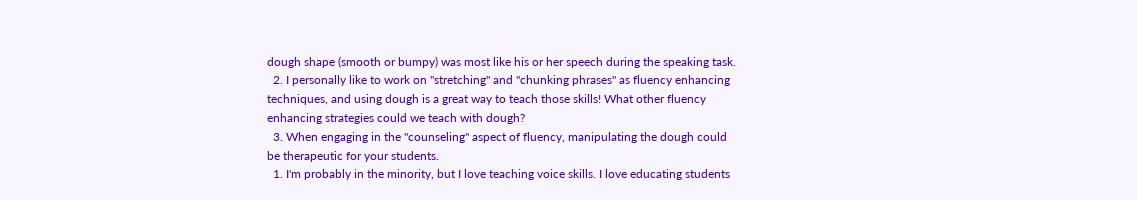dough shape (smooth or bumpy) was most like his or her speech during the speaking task.
  2. I personally like to work on "stretching" and "chunking phrases" as fluency enhancing techniques, and using dough is a great way to teach those skills! What other fluency enhancing strategies could we teach with dough?
  3. When engaging in the "counseling" aspect of fluency, manipulating the dough could be therapeutic for your students.
  1. I'm probably in the minority, but I love teaching voice skills. I love educating students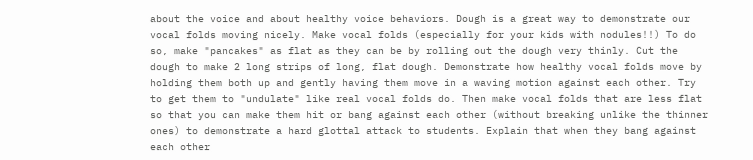about the voice and about healthy voice behaviors. Dough is a great way to demonstrate our vocal folds moving nicely. Make vocal folds (especially for your kids with nodules!!) To do so, make "pancakes" as flat as they can be by rolling out the dough very thinly. Cut the dough to make 2 long strips of long, flat dough. Demonstrate how healthy vocal folds move by holding them both up and gently having them move in a waving motion against each other. Try to get them to "undulate" like real vocal folds do. Then make vocal folds that are less flat so that you can make them hit or bang against each other (without breaking unlike the thinner ones) to demonstrate a hard glottal attack to students. Explain that when they bang against each other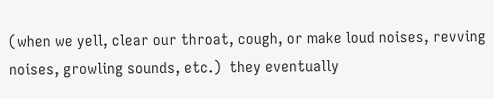(when we yell, clear our throat, cough, or make loud noises, revving noises, growling sounds, etc.)  they eventually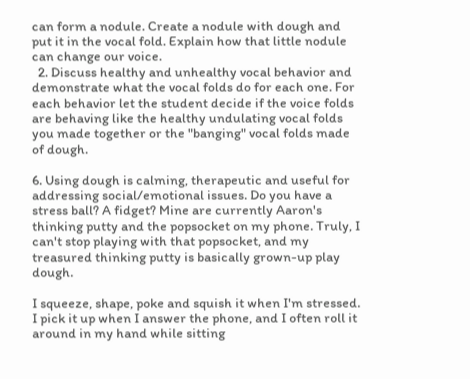can form a nodule. Create a nodule with dough and put it in the vocal fold. Explain how that little nodule can change our voice.
  2. Discuss healthy and unhealthy vocal behavior and demonstrate what the vocal folds do for each one. For each behavior let the student decide if the voice folds are behaving like the healthy undulating vocal folds you made together or the "banging" vocal folds made of dough.

6. Using dough is calming, therapeutic and useful for addressing social/emotional issues. Do you have a stress ball? A fidget? Mine are currently Aaron's thinking putty and the popsocket on my phone. Truly, I can't stop playing with that popsocket, and my treasured thinking putty is basically grown-up play dough.

I squeeze, shape, poke and squish it when I'm stressed. I pick it up when I answer the phone, and I often roll it around in my hand while sitting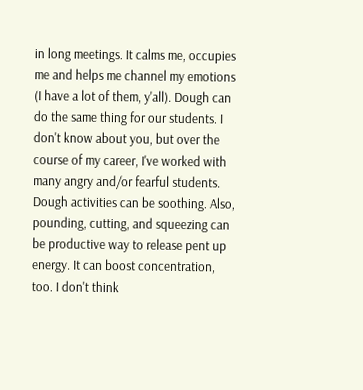in long meetings. It calms me, occupies me and helps me channel my emotions (I have a lot of them, y'all). Dough can do the same thing for our students. I don't know about you, but over the course of my career, I've worked with many angry and/or fearful students. Dough activities can be soothing. Also, pounding, cutting, and squeezing can be productive way to release pent up energy. It can boost concentration, too. I don't think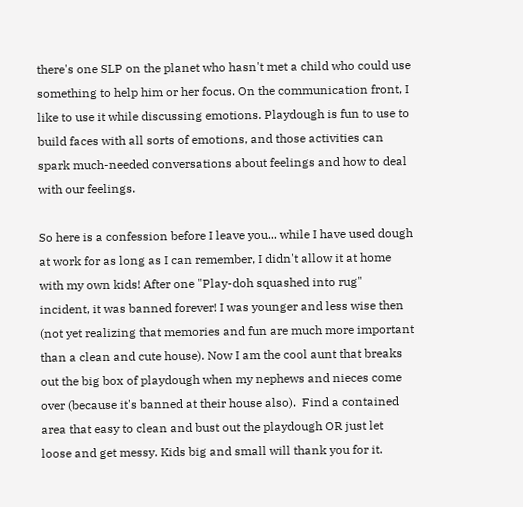there's one SLP on the planet who hasn't met a child who could use something to help him or her focus. On the communication front, I like to use it while discussing emotions. Playdough is fun to use to build faces with all sorts of emotions, and those activities can spark much-needed conversations about feelings and how to deal with our feelings.

So here is a confession before I leave you... while I have used dough at work for as long as I can remember, I didn't allow it at home with my own kids! After one "Play-doh squashed into rug" incident, it was banned forever! I was younger and less wise then (not yet realizing that memories and fun are much more important than a clean and cute house). Now I am the cool aunt that breaks out the big box of playdough when my nephews and nieces come over (because it's banned at their house also).  Find a contained area that easy to clean and bust out the playdough OR just let loose and get messy. Kids big and small will thank you for it.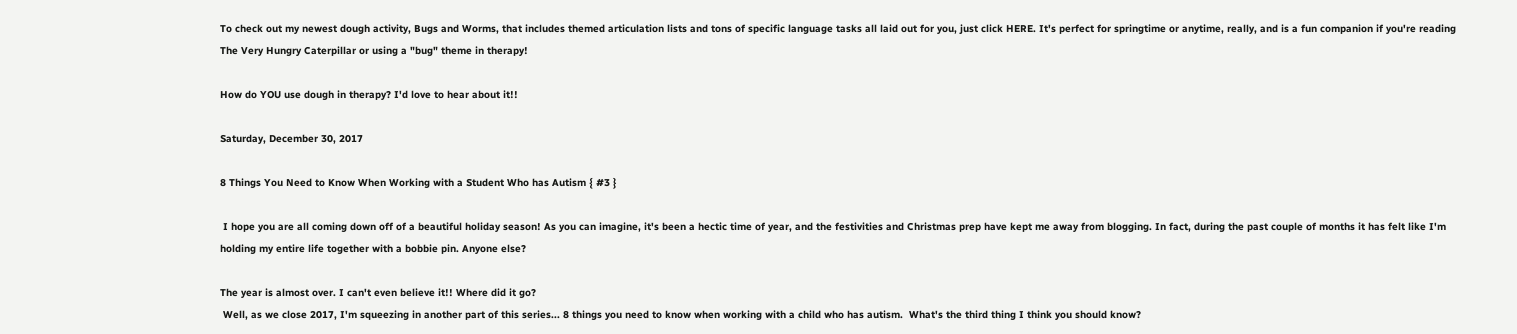To check out my newest dough activity, Bugs and Worms, that includes themed articulation lists and tons of specific language tasks all laid out for you, just click HERE. It's perfect for springtime or anytime, really, and is a fun companion if you're reading The Very Hungry Caterpillar or using a "bug" theme in therapy!

How do YOU use dough in therapy? I'd love to hear about it!!

Saturday, December 30, 2017

8 Things You Need to Know When Working with a Student Who has Autism { #3 }

 I hope you are all coming down off of a beautiful holiday season! As you can imagine, it's been a hectic time of year, and the festivities and Christmas prep have kept me away from blogging. In fact, during the past couple of months it has felt like I'm holding my entire life together with a bobbie pin. Anyone else?

The year is almost over. I can't even believe it!! Where did it go?
 Well, as we close 2017, I'm squeezing in another part of this series... 8 things you need to know when working with a child who has autism.  What's the third thing I think you should know?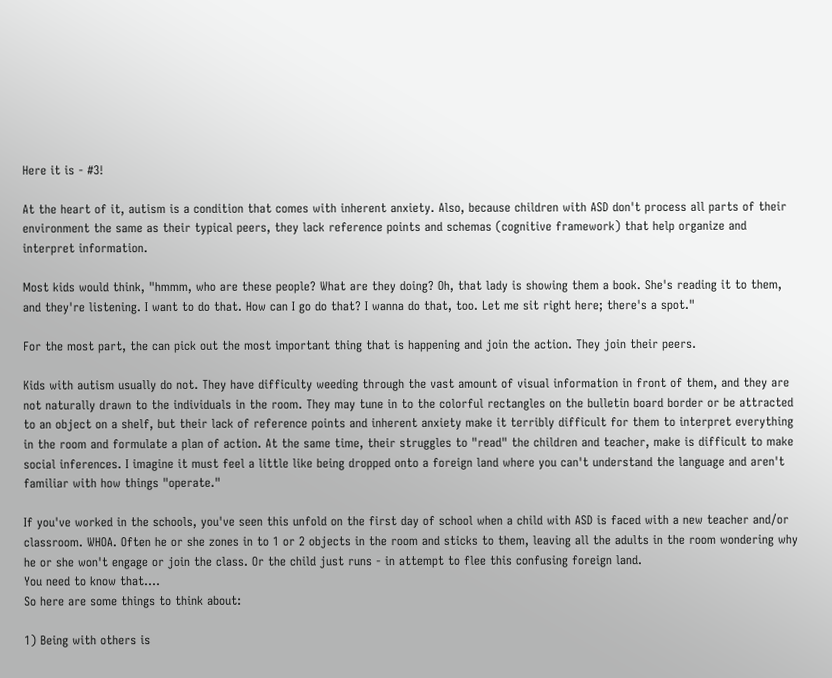Here it is - #3!

At the heart of it, autism is a condition that comes with inherent anxiety. Also, because children with ASD don't process all parts of their environment the same as their typical peers, they lack reference points and schemas (cognitive framework) that help organize and interpret information.

Most kids would think, "hmmm, who are these people? What are they doing? Oh, that lady is showing them a book. She's reading it to them, and they're listening. I want to do that. How can I go do that? I wanna do that, too. Let me sit right here; there's a spot."

For the most part, the can pick out the most important thing that is happening and join the action. They join their peers.

Kids with autism usually do not. They have difficulty weeding through the vast amount of visual information in front of them, and they are not naturally drawn to the individuals in the room. They may tune in to the colorful rectangles on the bulletin board border or be attracted to an object on a shelf, but their lack of reference points and inherent anxiety make it terribly difficult for them to interpret everything in the room and formulate a plan of action. At the same time, their struggles to "read" the children and teacher, make is difficult to make social inferences. I imagine it must feel a little like being dropped onto a foreign land where you can't understand the language and aren't familiar with how things "operate."

If you've worked in the schools, you've seen this unfold on the first day of school when a child with ASD is faced with a new teacher and/or classroom. WHOA. Often he or she zones in to 1 or 2 objects in the room and sticks to them, leaving all the adults in the room wondering why he or she won't engage or join the class. Or the child just runs - in attempt to flee this confusing foreign land.
You need to know that....
So here are some things to think about:

1) Being with others is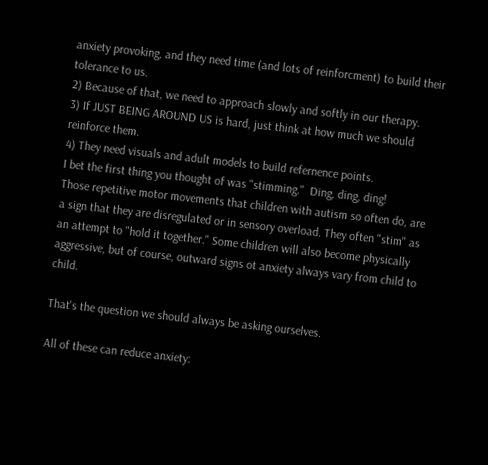anxiety provoking, and they need time (and lots of reinforcment) to build their tolerance to us.
2) Because of that, we need to approach slowly and softly in our therapy.
3) If JUST BEING AROUND US is hard, just think at how much we should reinforce them.
4) They need visuals and adult models to build refernence points.
I bet the first thing you thought of was "stimming."  Ding, ding, ding!
Those repetitive motor movements that children with autism so often do, are a sign that they are disregulated or in sensory overload. They often "stim" as an attempt to "hold it together." Some children will also become physically aggressive, but of course, outward signs ot anxiety always vary from child to child.

That's the question we should always be asking ourselves.

All of these can reduce anxiety: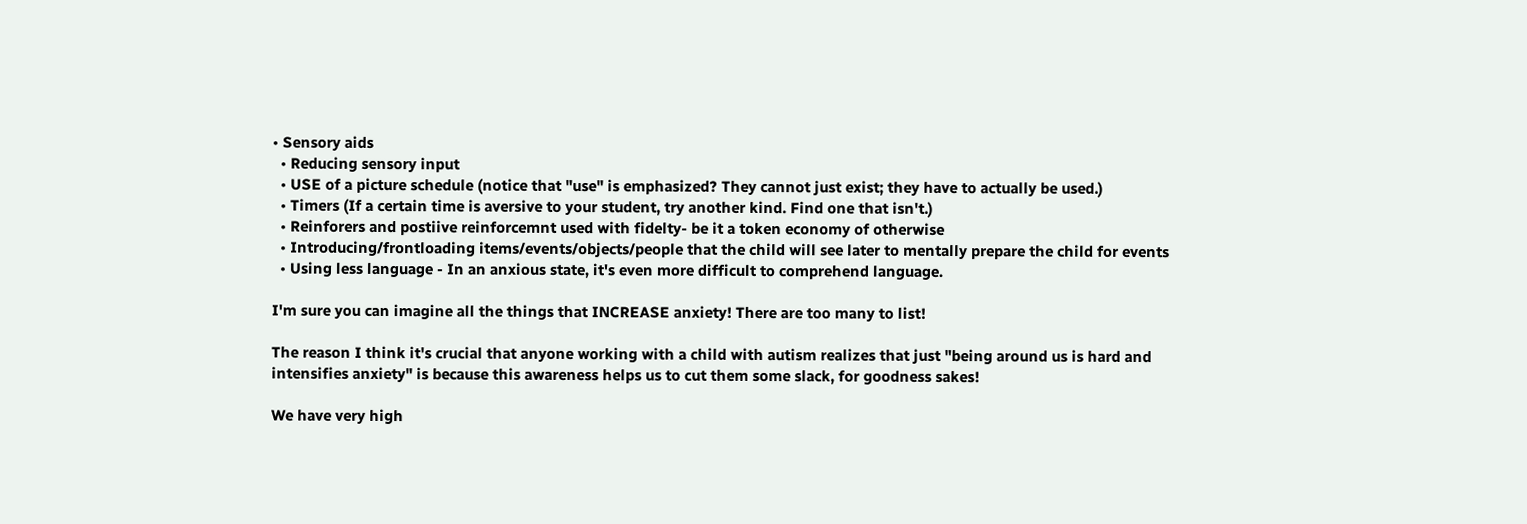• Sensory aids
  • Reducing sensory input
  • USE of a picture schedule (notice that "use" is emphasized? They cannot just exist; they have to actually be used.)
  • Timers (If a certain time is aversive to your student, try another kind. Find one that isn't.)
  • Reinforers and postiive reinforcemnt used with fidelty- be it a token economy of otherwise
  • Introducing/frontloading items/events/objects/people that the child will see later to mentally prepare the child for events
  • Using less language - In an anxious state, it's even more difficult to comprehend language.

I'm sure you can imagine all the things that INCREASE anxiety! There are too many to list!

The reason I think it's crucial that anyone working with a child with autism realizes that just "being around us is hard and intensifies anxiety" is because this awareness helps us to cut them some slack, for goodness sakes!

We have very high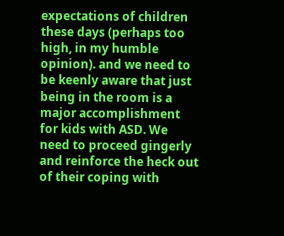expectations of children these days (perhaps too high, in my humble opinion). and we need to be keenly aware that just being in the room is a major accomplishment for kids with ASD. We need to proceed gingerly and reinforce the heck out of their coping with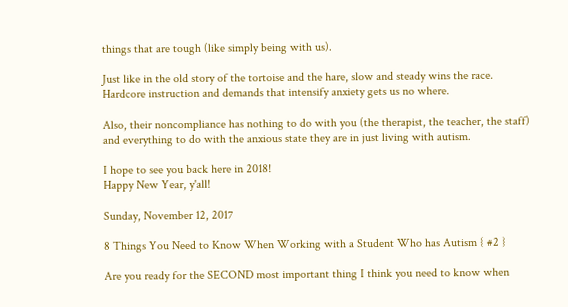things that are tough (like simply being with us).

Just like in the old story of the tortoise and the hare, slow and steady wins the race. Hardcore instruction and demands that intensify anxiety gets us no where.

Also, their noncompliance has nothing to do with you (the therapist, the teacher, the staff) and everything to do with the anxious state they are in just living with autism.

I hope to see you back here in 2018!
Happy New Year, y'all!

Sunday, November 12, 2017

8 Things You Need to Know When Working with a Student Who has Autism { #2 }

Are you ready for the SECOND most important thing I think you need to know when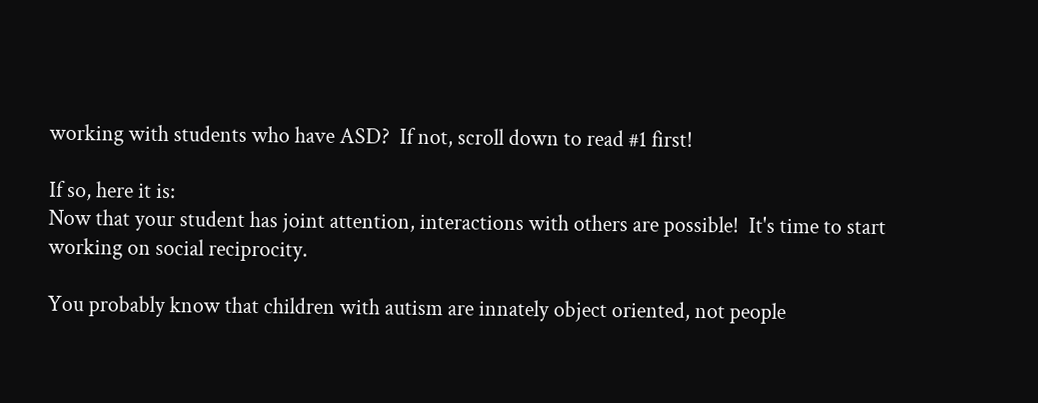working with students who have ASD?  If not, scroll down to read #1 first!

If so, here it is:
Now that your student has joint attention, interactions with others are possible!  It's time to start working on social reciprocity.

You probably know that children with autism are innately object oriented, not people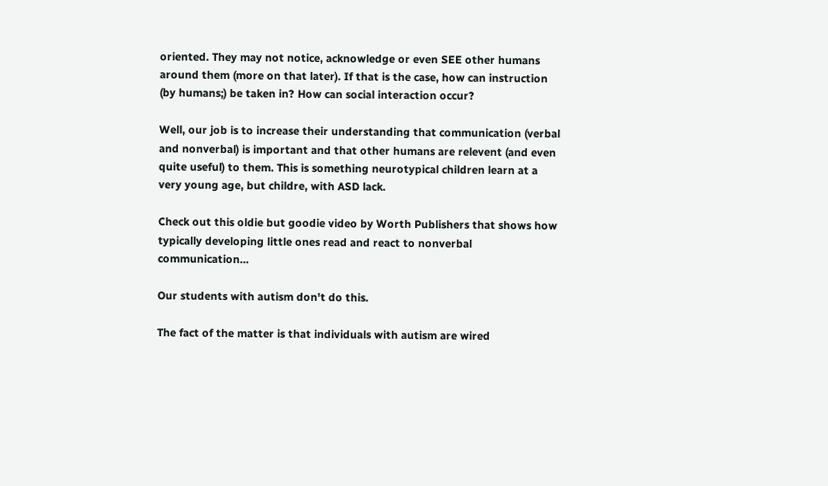oriented. They may not notice, acknowledge or even SEE other humans around them (more on that later). If that is the case, how can instruction (by humans;) be taken in? How can social interaction occur?

Well, our job is to increase their understanding that communication (verbal and nonverbal) is important and that other humans are relevent (and even quite useful) to them. This is something neurotypical children learn at a very young age, but childre, with ASD lack.

Check out this oldie but goodie video by Worth Publishers that shows how typically developing little ones read and react to nonverbal communication...

Our students with autism don't do this.

The fact of the matter is that individuals with autism are wired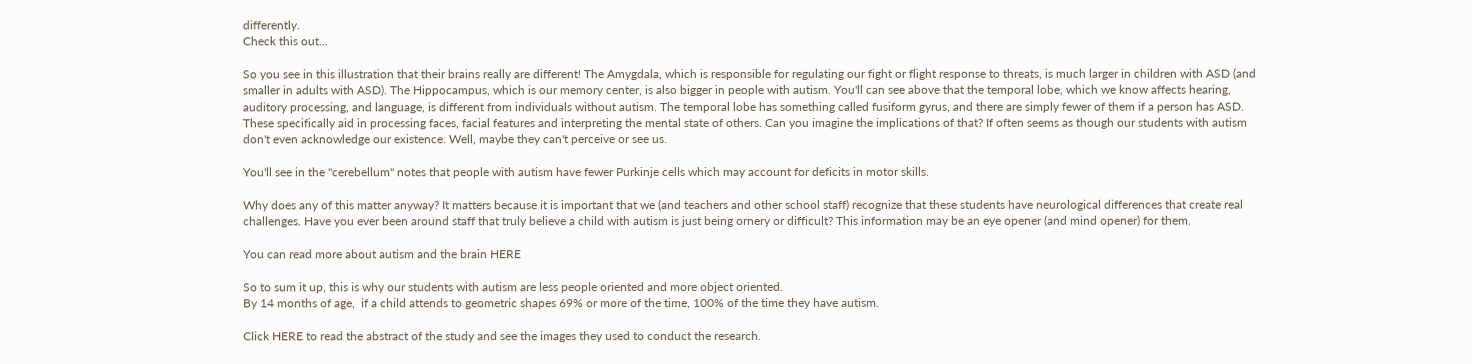differently.
Check this out...

So you see in this illustration that their brains really are different! The Amygdala, which is responsible for regulating our fight or flight response to threats, is much larger in children with ASD (and smaller in adults with ASD). The Hippocampus, which is our memory center, is also bigger in people with autism. You'll can see above that the temporal lobe, which we know affects hearing, auditory processing, and language, is different from individuals without autism. The temporal lobe has something called fusiform gyrus, and there are simply fewer of them if a person has ASD.  These specifically aid in processing faces, facial features and interpreting the mental state of others. Can you imagine the implications of that? If often seems as though our students with autism don't even acknowledge our existence. Well, maybe they can't perceive or see us.

You'll see in the "cerebellum" notes that people with autism have fewer Purkinje cells which may account for deficits in motor skills.

Why does any of this matter anyway? It matters because it is important that we (and teachers and other school staff) recognize that these students have neurological differences that create real challenges. Have you ever been around staff that truly believe a child with autism is just being ornery or difficult? This information may be an eye opener (and mind opener) for them.

You can read more about autism and the brain HERE

So to sum it up, this is why our students with autism are less people oriented and more object oriented.
By 14 months of age,  if a child attends to geometric shapes 69% or more of the time, 100% of the time they have autism.

Click HERE to read the abstract of the study and see the images they used to conduct the research.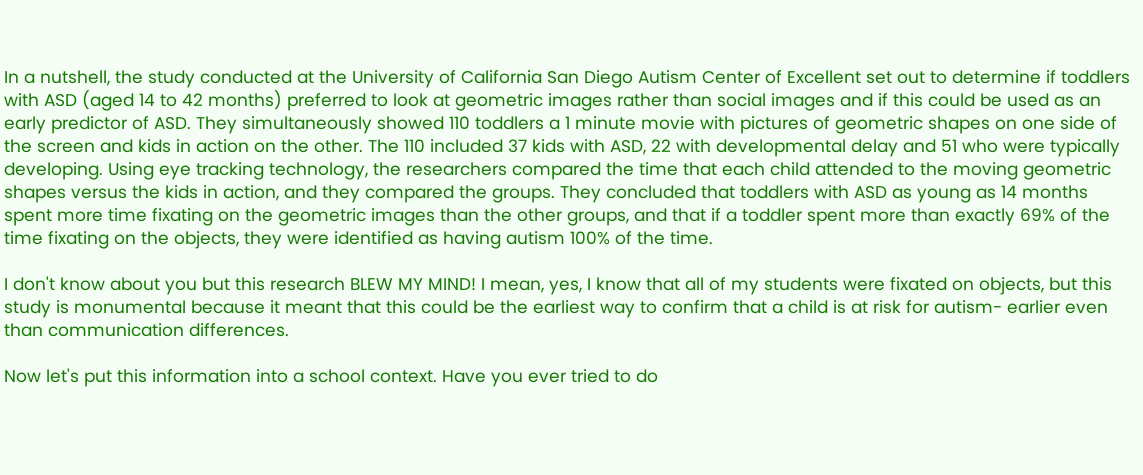In a nutshell, the study conducted at the University of California San Diego Autism Center of Excellent set out to determine if toddlers with ASD (aged 14 to 42 months) preferred to look at geometric images rather than social images and if this could be used as an early predictor of ASD. They simultaneously showed 110 toddlers a 1 minute movie with pictures of geometric shapes on one side of the screen and kids in action on the other. The 110 included 37 kids with ASD, 22 with developmental delay and 51 who were typically developing. Using eye tracking technology, the researchers compared the time that each child attended to the moving geometric shapes versus the kids in action, and they compared the groups. They concluded that toddlers with ASD as young as 14 months spent more time fixating on the geometric images than the other groups, and that if a toddler spent more than exactly 69% of the time fixating on the objects, they were identified as having autism 100% of the time.

I don't know about you but this research BLEW MY MIND! I mean, yes, I know that all of my students were fixated on objects, but this study is monumental because it meant that this could be the earliest way to confirm that a child is at risk for autism- earlier even than communication differences.

Now let's put this information into a school context. Have you ever tried to do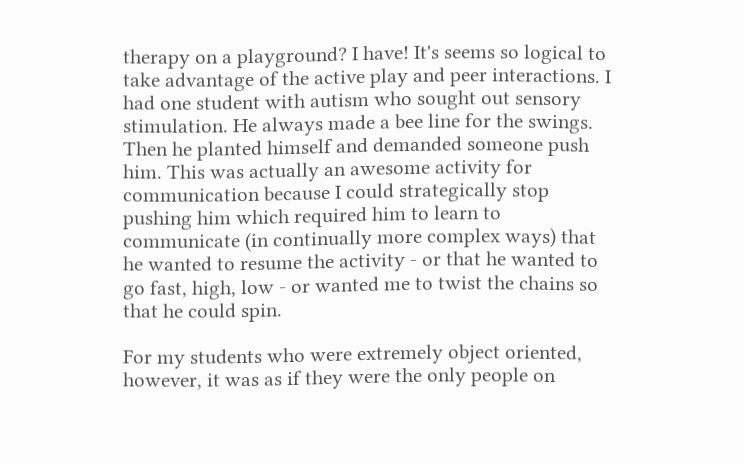therapy on a playground? I have! It's seems so logical to take advantage of the active play and peer interactions. I had one student with autism who sought out sensory stimulation. He always made a bee line for the swings. Then he planted himself and demanded someone push him. This was actually an awesome activity for communication because I could strategically stop pushing him which required him to learn to communicate (in continually more complex ways) that he wanted to resume the activity - or that he wanted to go fast, high, low - or wanted me to twist the chains so that he could spin.

For my students who were extremely object oriented, however, it was as if they were the only people on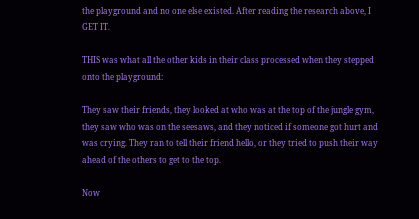the playground and no one else existed. After reading the research above, I GET IT.

THIS was what all the other kids in their class processed when they stepped onto the playground:

They saw their friends, they looked at who was at the top of the jungle gym, they saw who was on the seesaws, and they noticed if someone got hurt and was crying. They ran to tell their friend hello, or they tried to push their way ahead of the others to get to the top.

Now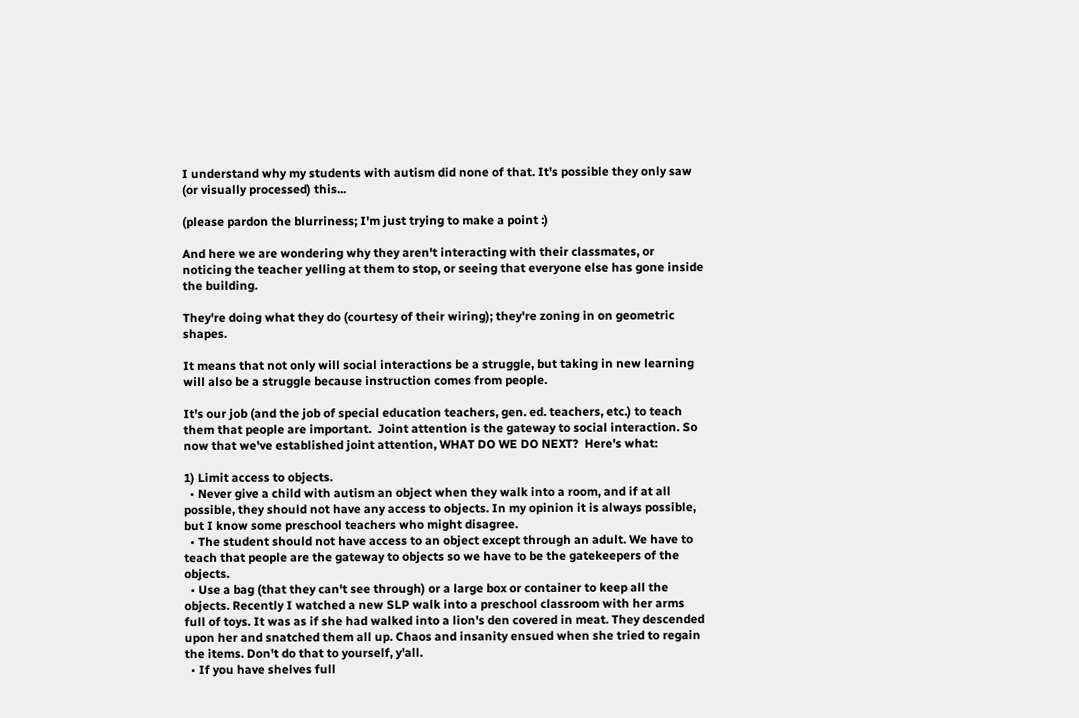I understand why my students with autism did none of that. It's possible they only saw (or visually processed) this...

(please pardon the blurriness; I'm just trying to make a point :)

And here we are wondering why they aren't interacting with their classmates, or noticing the teacher yelling at them to stop, or seeing that everyone else has gone inside the building.

They're doing what they do (courtesy of their wiring); they're zoning in on geometric shapes.

It means that not only will social interactions be a struggle, but taking in new learning will also be a struggle because instruction comes from people.

It's our job (and the job of special education teachers, gen. ed. teachers, etc.) to teach them that people are important.  Joint attention is the gateway to social interaction. So now that we've established joint attention, WHAT DO WE DO NEXT?  Here's what:

1) Limit access to objects.
  • Never give a child with autism an object when they walk into a room, and if at all possible, they should not have any access to objects. In my opinion it is always possible, but I know some preschool teachers who might disagree.
  • The student should not have access to an object except through an adult. We have to teach that people are the gateway to objects so we have to be the gatekeepers of the objects.
  • Use a bag (that they can't see through) or a large box or container to keep all the objects. Recently I watched a new SLP walk into a preschool classroom with her arms full of toys. It was as if she had walked into a lion's den covered in meat. They descended upon her and snatched them all up. Chaos and insanity ensued when she tried to regain the items. Don't do that to yourself, y'all.
  • If you have shelves full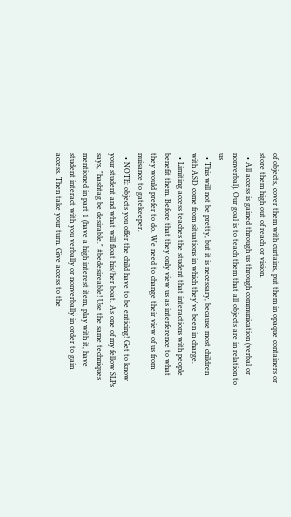of objects, cover them with curtains, put them in opaque containers or store them high out of reach or vision.
  • All access is gained through us through communication (verbal or nonverbal). Our goal is to teach them that all objects are in relation to us
  • This will not be pretty, but it is necessary, because most children with ASD come from situations in which they've been in charge.
  • Limiting access teaches the student that interactions with people benefit them. Before that they only view us as interference to what they would prefer to do. We need to change their view of us from nuisance to gatekeeper.
  • NOTE: objects you offer the child have to be enticing! Get to know your student and what will float his/her boat. As one of my fellow SLPs says, "hashtag be desirable." #bedesireable! Use the same techniques mentioned in part 1 (have a high interest item, play with it, have student interact with you verbally or nonverbally in order to gain access. Then take your turn. Give access to the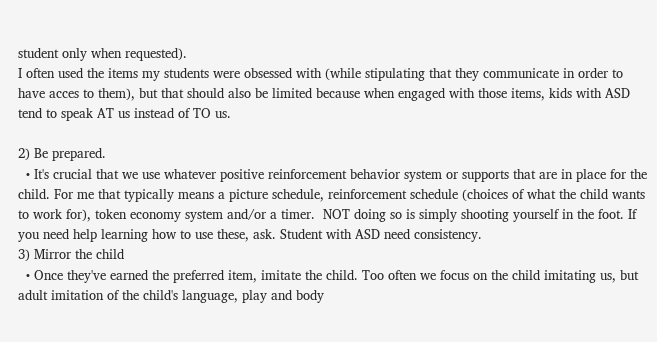student only when requested).
I often used the items my students were obsessed with (while stipulating that they communicate in order to have acces to them), but that should also be limited because when engaged with those items, kids with ASD tend to speak AT us instead of TO us.

2) Be prepared.
  • It's crucial that we use whatever positive reinforcement behavior system or supports that are in place for the child. For me that typically means a picture schedule, reinforcement schedule (choices of what the child wants to work for), token economy system and/or a timer.  NOT doing so is simply shooting yourself in the foot. If you need help learning how to use these, ask. Student with ASD need consistency.
3) Mirror the child
  • Once they've earned the preferred item, imitate the child. Too often we focus on the child imitating us, but adult imitation of the child's language, play and body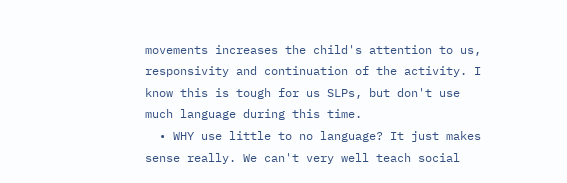movements increases the child's attention to us, responsivity and continuation of the activity. I know this is tough for us SLPs, but don't use much language during this time.
  • WHY use little to no language? It just makes sense really. We can't very well teach social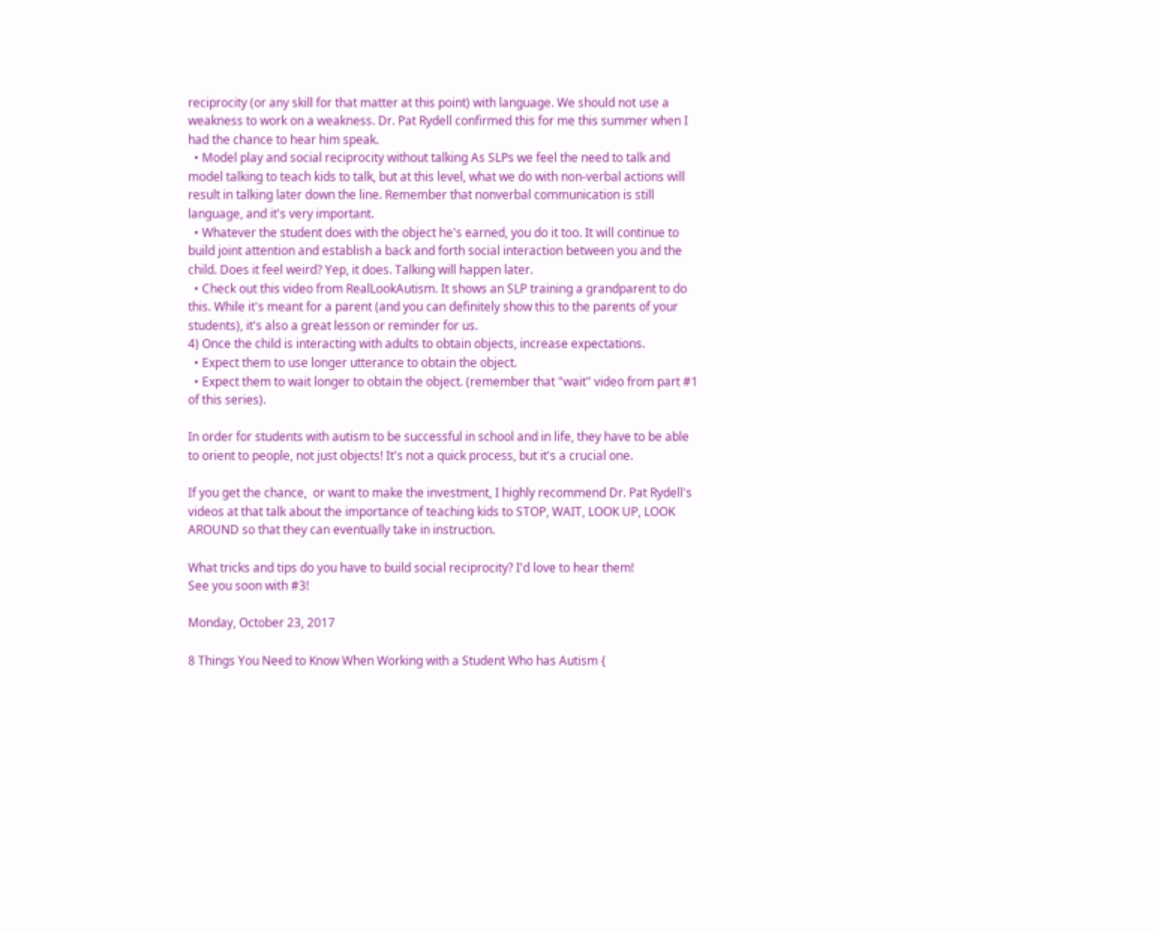reciprocity (or any skill for that matter at this point) with language. We should not use a weakness to work on a weakness. Dr. Pat Rydell confirmed this for me this summer when I had the chance to hear him speak.
  • Model play and social reciprocity without talking As SLPs we feel the need to talk and model talking to teach kids to talk, but at this level, what we do with non-verbal actions will result in talking later down the line. Remember that nonverbal communication is still language, and it's very important.
  • Whatever the student does with the object he's earned, you do it too. It will continue to build joint attention and establish a back and forth social interaction between you and the child. Does it feel weird? Yep, it does. Talking will happen later.
  • Check out this video from RealLookAutism. It shows an SLP training a grandparent to do this. While it's meant for a parent (and you can definitely show this to the parents of your students), it's also a great lesson or reminder for us.
4) Once the child is interacting with adults to obtain objects, increase expectations.
  • Expect them to use longer utterance to obtain the object.
  • Expect them to wait longer to obtain the object. (remember that "wait" video from part #1 of this series).

In order for students with autism to be successful in school and in life, they have to be able to orient to people, not just objects! It's not a quick process, but it's a crucial one.

If you get the chance,  or want to make the investment, I highly recommend Dr. Pat Rydell's videos at that talk about the importance of teaching kids to STOP, WAIT, LOOK UP, LOOK AROUND so that they can eventually take in instruction.

What tricks and tips do you have to build social reciprocity? I'd love to hear them!
See you soon with #3!

Monday, October 23, 2017

8 Things You Need to Know When Working with a Student Who has Autism {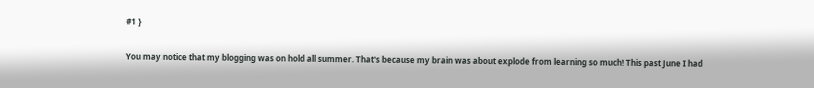#1 }

You may notice that my blogging was on hold all summer. That's because my brain was about explode from learning so much! This past June I had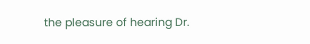the pleasure of hearing Dr.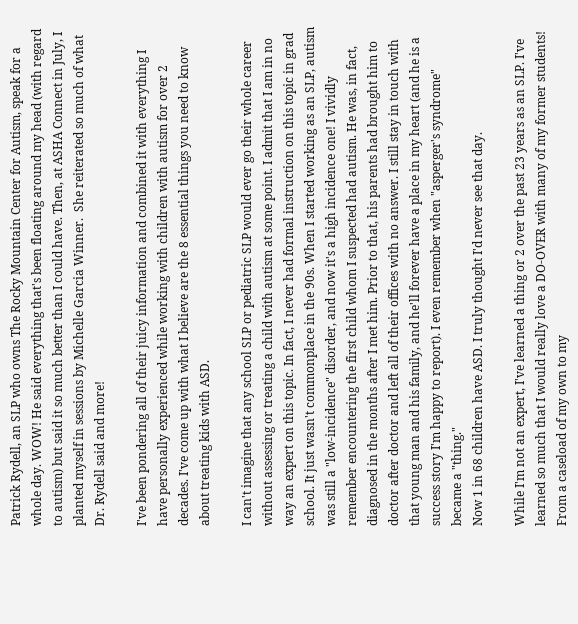Patrick Rydell, an SLP who owns The Rocky Mountain Center for Autism, speak for a whole day. WOW! He said everything that's been floating around my head (with regard to autism) but said it so much better than I could have. Then, at ASHA Connect in July, I planted myself in sessions by Michelle Garcia Winner.  She reiterated so much of what Dr. Rydell said and more!

I've been pondering all of their juicy information and combined it with everything I have personally experienced while working with children with autism for over 2 decades. I've come up with what I believe are the 8 essential things you need to know about treating kids with ASD.

I can't imagine that any school SLP or pediatric SLP would ever go their whole career without assessing or treating a child with autism at some point. I admit that I am in no way an expert on this topic. In fact, I never had formal instruction on this topic in grad school. It just wasn't commonplace in the 90s. When I started working as an SLP, autism was still a "low-incidence" disorder, and now it's a high incidence one! I vividly remember encountering the first child whom I suspected had autism. He was, in fact, diagnosed in the months after I met him. Prior to that, his parents had brought him to doctor after doctor and left all of their offices with no answer. I still stay in touch with that young man and his family, and he'll forever have a place in my heart (and he is a success story I'm happy to report). I even remember when "asperger's syndrome" became a "thing."
Now 1 in 68 children have ASD. I truly thought I'd never see that day.

While I'm not an expert, I've learned a thing or 2 over the past 23 years as an SLP. I've learned so much that I would really love a DO-OVER with many of my former students! From a caseload of my own to my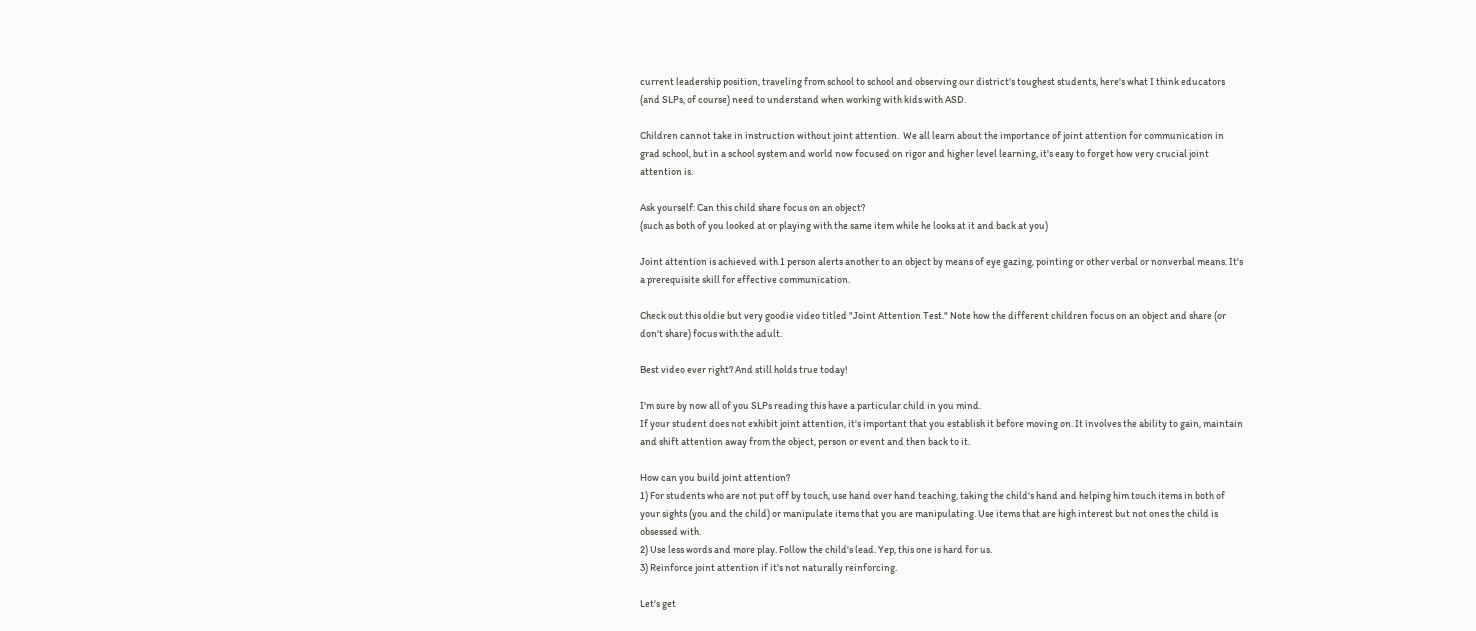current leadership position, traveling from school to school and observing our district's toughest students, here's what I think educators (and SLPs, of course) need to understand when working with kids with ASD.

Children cannot take in instruction without joint attention.  We all learn about the importance of joint attention for communication in grad school, but in a school system and world now focused on rigor and higher level learning, it's easy to forget how very crucial joint attention is.

Ask yourself: Can this child share focus on an object?
(such as both of you looked at or playing with the same item while he looks at it and back at you)

Joint attention is achieved with 1 person alerts another to an object by means of eye gazing, pointing or other verbal or nonverbal means. It's a prerequisite skill for effective communication.

Check out this oldie but very goodie video titled "Joint Attention Test." Note how the different children focus on an object and share (or don't share) focus with the adult.

Best video ever right? And still holds true today!

I'm sure by now all of you SLPs reading this have a particular child in you mind.
If your student does not exhibit joint attention, it's important that you establish it before moving on. It involves the ability to gain, maintain and shift attention away from the object, person or event and then back to it.

How can you build joint attention?
1) For students who are not put off by touch, use hand over hand teaching, taking the child's hand and helping him touch items in both of your sights (you and the child) or manipulate items that you are manipulating. Use items that are high interest but not ones the child is obsessed with.
2) Use less words and more play. Follow the child's lead. Yep, this one is hard for us.
3) Reinforce joint attention if it's not naturally reinforcing.

Let's get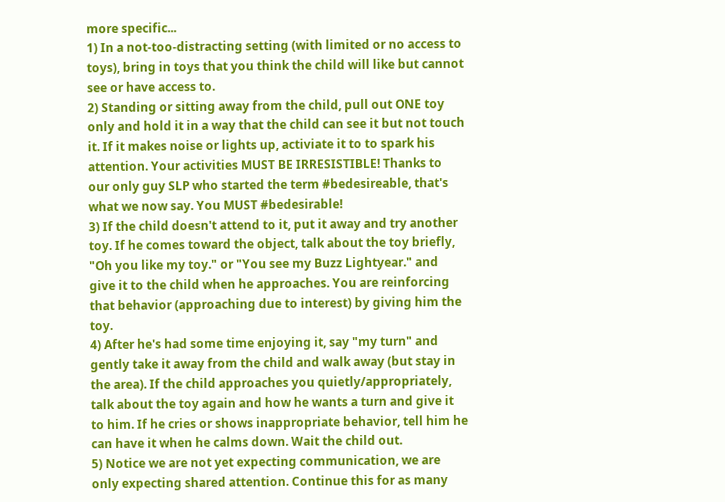more specific...
1) In a not-too-distracting setting (with limited or no access to toys), bring in toys that you think the child will like but cannot see or have access to.
2) Standing or sitting away from the child, pull out ONE toy only and hold it in a way that the child can see it but not touch it. If it makes noise or lights up, activiate it to to spark his attention. Your activities MUST BE IRRESISTIBLE! Thanks to our only guy SLP who started the term #bedesireable, that's what we now say. You MUST #bedesirable!
3) If the child doesn't attend to it, put it away and try another toy. If he comes toward the object, talk about the toy briefly, "Oh you like my toy." or "You see my Buzz Lightyear." and give it to the child when he approaches. You are reinforcing that behavior (approaching due to interest) by giving him the toy.
4) After he's had some time enjoying it, say "my turn" and gently take it away from the child and walk away (but stay in the area). If the child approaches you quietly/appropriately, talk about the toy again and how he wants a turn and give it to him. If he cries or shows inappropriate behavior, tell him he can have it when he calms down. Wait the child out.
5) Notice we are not yet expecting communication, we are only expecting shared attention. Continue this for as many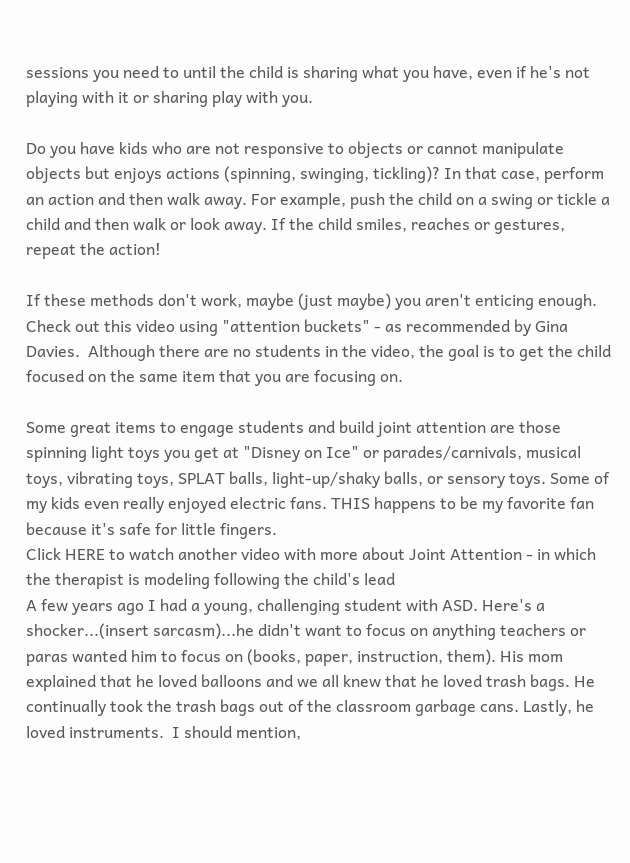sessions you need to until the child is sharing what you have, even if he's not playing with it or sharing play with you.

Do you have kids who are not responsive to objects or cannot manipulate objects but enjoys actions (spinning, swinging, tickling)? In that case, perform an action and then walk away. For example, push the child on a swing or tickle a child and then walk or look away. If the child smiles, reaches or gestures, repeat the action!

If these methods don't work, maybe (just maybe) you aren't enticing enough.  Check out this video using "attention buckets" - as recommended by Gina Davies.  Although there are no students in the video, the goal is to get the child focused on the same item that you are focusing on.

Some great items to engage students and build joint attention are those spinning light toys you get at "Disney on Ice" or parades/carnivals, musical toys, vibrating toys, SPLAT balls, light-up/shaky balls, or sensory toys. Some of my kids even really enjoyed electric fans. THIS happens to be my favorite fan because it's safe for little fingers.
Click HERE to watch another video with more about Joint Attention - in which the therapist is modeling following the child's lead
A few years ago I had a young, challenging student with ASD. Here's a shocker...(insert sarcasm)...he didn't want to focus on anything teachers or paras wanted him to focus on (books, paper, instruction, them). His mom explained that he loved balloons and we all knew that he loved trash bags. He continually took the trash bags out of the classroom garbage cans. Lastly, he loved instruments.  I should mention,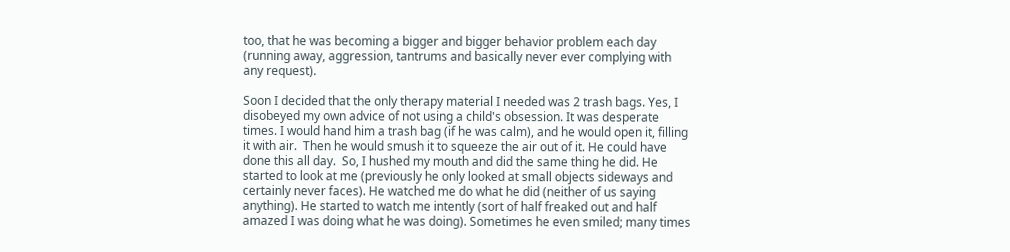too, that he was becoming a bigger and bigger behavior problem each day (running away, aggression, tantrums and basically never ever complying with any request).

Soon I decided that the only therapy material I needed was 2 trash bags. Yes, I disobeyed my own advice of not using a child's obsession. It was desperate times. I would hand him a trash bag (if he was calm), and he would open it, filling it with air.  Then he would smush it to squeeze the air out of it. He could have done this all day.  So, I hushed my mouth and did the same thing he did. He started to look at me (previously he only looked at small objects sideways and certainly never faces). He watched me do what he did (neither of us saying anything). He started to watch me intently (sort of half freaked out and half amazed I was doing what he was doing). Sometimes he even smiled; many times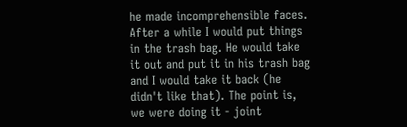he made incomprehensible faces. After a while I would put things in the trash bag. He would take it out and put it in his trash bag and I would take it back (he didn't like that). The point is, we were doing it - joint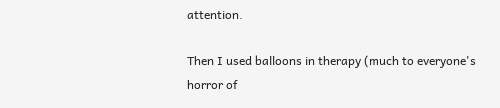attention.

Then I used balloons in therapy (much to everyone's horror of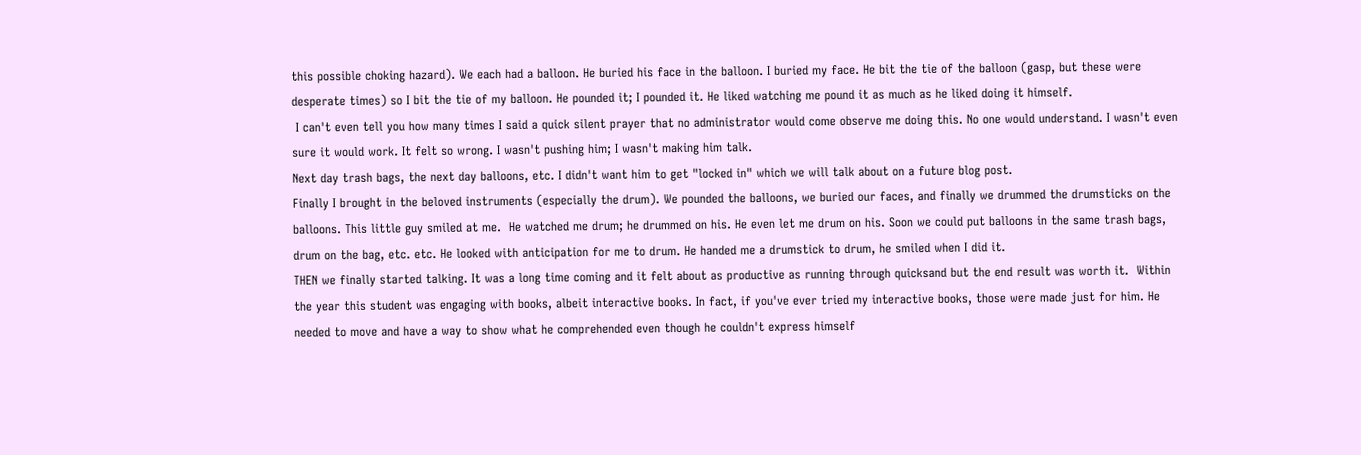this possible choking hazard). We each had a balloon. He buried his face in the balloon. I buried my face. He bit the tie of the balloon (gasp, but these were desperate times) so I bit the tie of my balloon. He pounded it; I pounded it. He liked watching me pound it as much as he liked doing it himself.
 I can't even tell you how many times I said a quick silent prayer that no administrator would come observe me doing this. No one would understand. I wasn't even sure it would work. It felt so wrong. I wasn't pushing him; I wasn't making him talk.
Next day trash bags, the next day balloons, etc. I didn't want him to get "locked in" which we will talk about on a future blog post.
Finally I brought in the beloved instruments (especially the drum). We pounded the balloons, we buried our faces, and finally we drummed the drumsticks on the balloons. This little guy smiled at me.  He watched me drum; he drummed on his. He even let me drum on his. Soon we could put balloons in the same trash bags, drum on the bag, etc. etc. He looked with anticipation for me to drum. He handed me a drumstick to drum, he smiled when I did it.
THEN we finally started talking. It was a long time coming and it felt about as productive as running through quicksand but the end result was worth it.  Within the year this student was engaging with books, albeit interactive books. In fact, if you've ever tried my interactive books, those were made just for him. He needed to move and have a way to show what he comprehended even though he couldn't express himself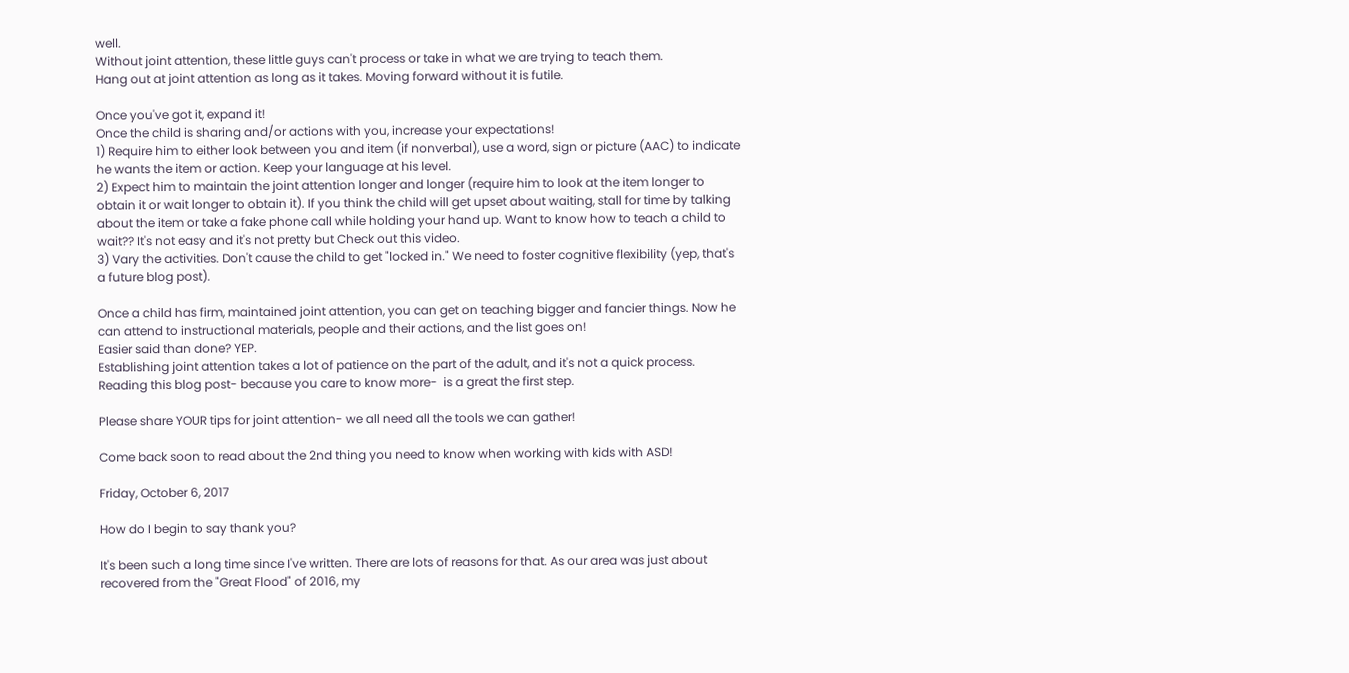well.
Without joint attention, these little guys can't process or take in what we are trying to teach them.
Hang out at joint attention as long as it takes. Moving forward without it is futile.

Once you've got it, expand it!
Once the child is sharing and/or actions with you, increase your expectations!
1) Require him to either look between you and item (if nonverbal), use a word, sign or picture (AAC) to indicate he wants the item or action. Keep your language at his level.
2) Expect him to maintain the joint attention longer and longer (require him to look at the item longer to obtain it or wait longer to obtain it). If you think the child will get upset about waiting, stall for time by talking about the item or take a fake phone call while holding your hand up. Want to know how to teach a child to wait?? It's not easy and it's not pretty but Check out this video.
3) Vary the activities. Don't cause the child to get "locked in." We need to foster cognitive flexibility (yep, that's a future blog post).

Once a child has firm, maintained joint attention, you can get on teaching bigger and fancier things. Now he can attend to instructional materials, people and their actions, and the list goes on!
Easier said than done? YEP.
Establishing joint attention takes a lot of patience on the part of the adult, and it's not a quick process.
Reading this blog post- because you care to know more-  is a great the first step.

Please share YOUR tips for joint attention- we all need all the tools we can gather!

Come back soon to read about the 2nd thing you need to know when working with kids with ASD!

Friday, October 6, 2017

How do I begin to say thank you?

It's been such a long time since I've written. There are lots of reasons for that. As our area was just about recovered from the "Great Flood" of 2016, my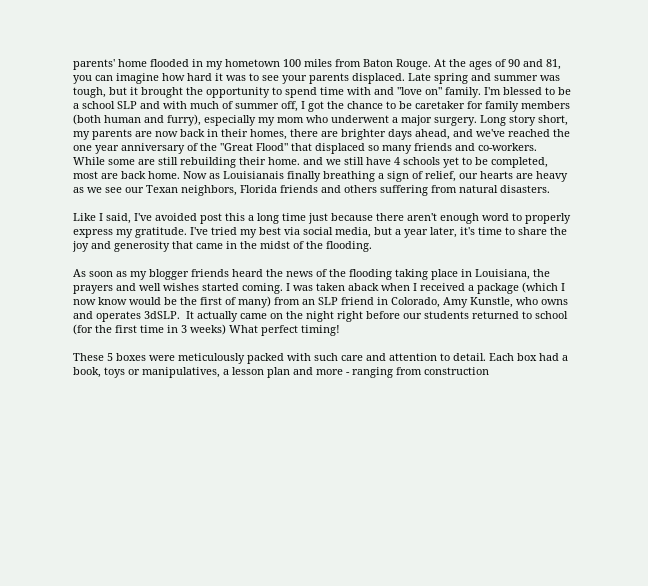parents' home flooded in my hometown 100 miles from Baton Rouge. At the ages of 90 and 81, you can imagine how hard it was to see your parents displaced. Late spring and summer was tough, but it brought the opportunity to spend time with and "love on" family. I'm blessed to be a school SLP and with much of summer off, I got the chance to be caretaker for family members (both human and furry), especially my mom who underwent a major surgery. Long story short, my parents are now back in their homes, there are brighter days ahead, and we've reached the one year anniversary of the "Great Flood" that displaced so many friends and co-workers. While some are still rebuilding their home. and we still have 4 schools yet to be completed, most are back home. Now as Louisianais finally breathing a sign of relief, our hearts are heavy as we see our Texan neighbors, Florida friends and others suffering from natural disasters.

Like I said, I've avoided post this a long time just because there aren't enough word to properly express my gratitude. I've tried my best via social media, but a year later, it's time to share the joy and generosity that came in the midst of the flooding.

As soon as my blogger friends heard the news of the flooding taking place in Louisiana, the prayers and well wishes started coming. I was taken aback when I received a package (which I now know would be the first of many) from an SLP friend in Colorado, Amy Kunstle, who owns and operates 3dSLP.  It actually came on the night right before our students returned to school (for the first time in 3 weeks) What perfect timing!

These 5 boxes were meticulously packed with such care and attention to detail. Each box had a book, toys or manipulatives, a lesson plan and more - ranging from construction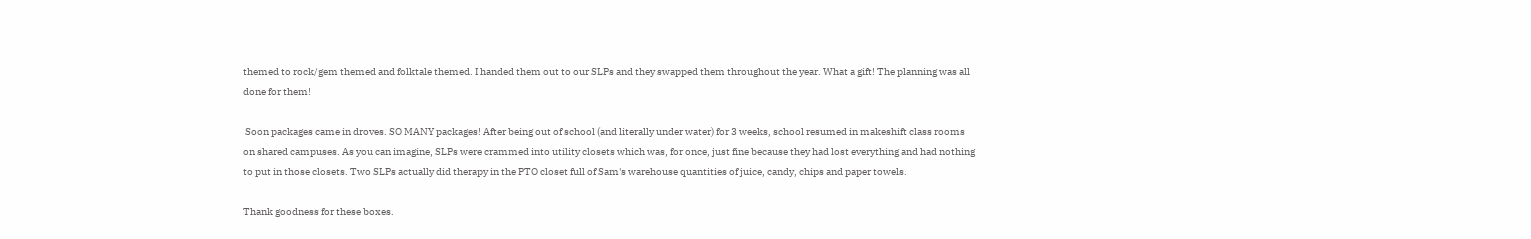themed to rock/gem themed and folktale themed. I handed them out to our SLPs and they swapped them throughout the year. What a gift! The planning was all done for them!

 Soon packages came in droves. SO MANY packages! After being out of school (and literally under water) for 3 weeks, school resumed in makeshift class rooms on shared campuses. As you can imagine, SLPs were crammed into utility closets which was, for once, just fine because they had lost everything and had nothing to put in those closets. Two SLPs actually did therapy in the PTO closet full of Sam's warehouse quantities of juice, candy, chips and paper towels.

Thank goodness for these boxes.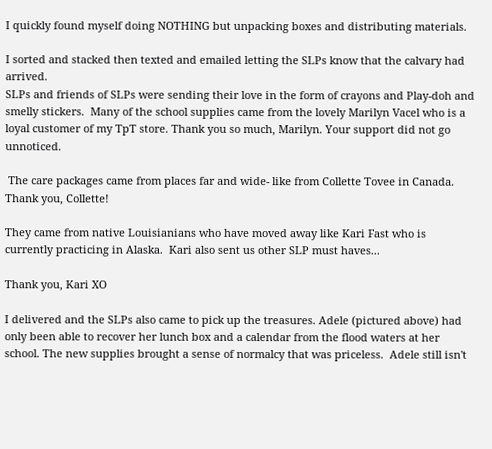I quickly found myself doing NOTHING but unpacking boxes and distributing materials.

I sorted and stacked then texted and emailed letting the SLPs know that the calvary had arrived.
SLPs and friends of SLPs were sending their love in the form of crayons and Play-doh and smelly stickers.  Many of the school supplies came from the lovely Marilyn Vacel who is a loyal customer of my TpT store. Thank you so much, Marilyn. Your support did not go unnoticed.

 The care packages came from places far and wide- like from Collette Tovee in Canada. Thank you, Collette!

They came from native Louisianians who have moved away like Kari Fast who is currently practicing in Alaska.  Kari also sent us other SLP must haves...

Thank you, Kari XO

I delivered and the SLPs also came to pick up the treasures. Adele (pictured above) had only been able to recover her lunch box and a calendar from the flood waters at her school. The new supplies brought a sense of normalcy that was priceless.  Adele still isn't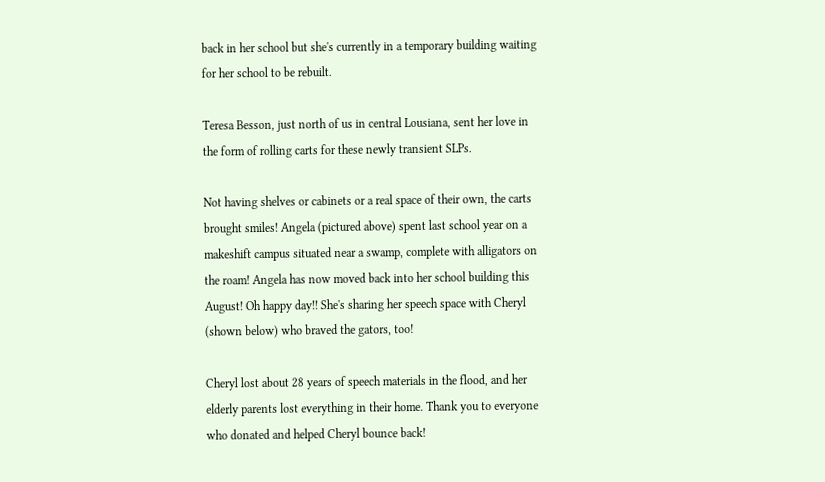back in her school but she's currently in a temporary building waiting for her school to be rebuilt.

Teresa Besson, just north of us in central Lousiana, sent her love in the form of rolling carts for these newly transient SLPs.

Not having shelves or cabinets or a real space of their own, the carts brought smiles! Angela (pictured above) spent last school year on a makeshift campus situated near a swamp, complete with alligators on the roam! Angela has now moved back into her school building this August! Oh happy day!! She's sharing her speech space with Cheryl (shown below) who braved the gators, too!

Cheryl lost about 28 years of speech materials in the flood, and her elderly parents lost everything in their home. Thank you to everyone who donated and helped Cheryl bounce back!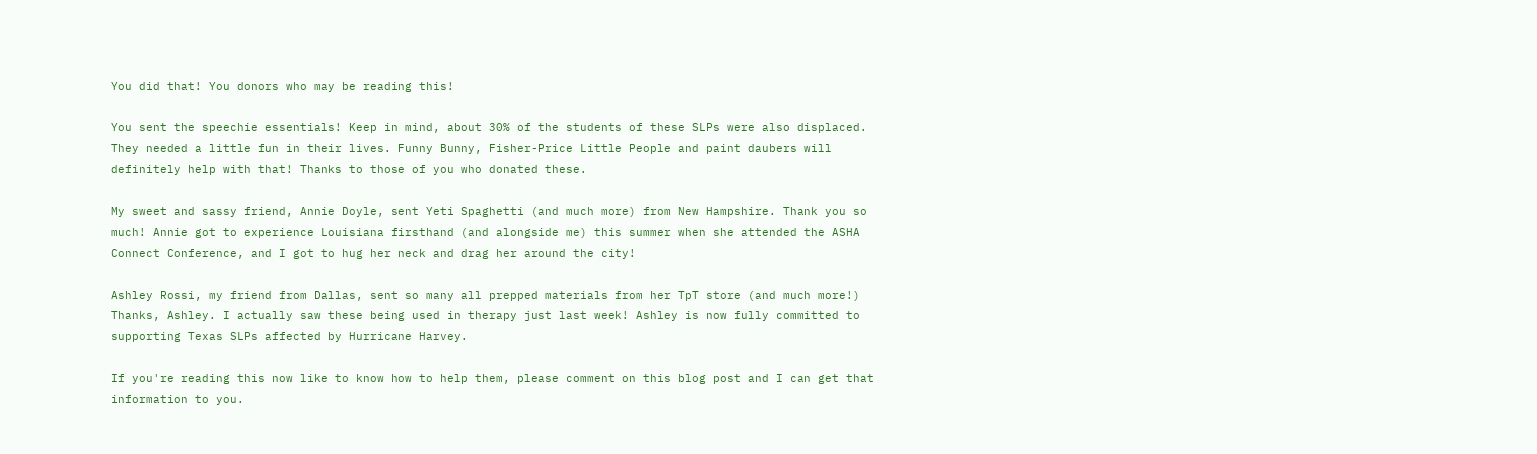You did that! You donors who may be reading this!

You sent the speechie essentials! Keep in mind, about 30% of the students of these SLPs were also displaced. They needed a little fun in their lives. Funny Bunny, Fisher-Price Little People and paint daubers will definitely help with that! Thanks to those of you who donated these.

My sweet and sassy friend, Annie Doyle, sent Yeti Spaghetti (and much more) from New Hampshire. Thank you so much! Annie got to experience Louisiana firsthand (and alongside me) this summer when she attended the ASHA Connect Conference, and I got to hug her neck and drag her around the city!

Ashley Rossi, my friend from Dallas, sent so many all prepped materials from her TpT store (and much more!) Thanks, Ashley. I actually saw these being used in therapy just last week! Ashley is now fully committed to supporting Texas SLPs affected by Hurricane Harvey.

If you're reading this now like to know how to help them, please comment on this blog post and I can get that information to you.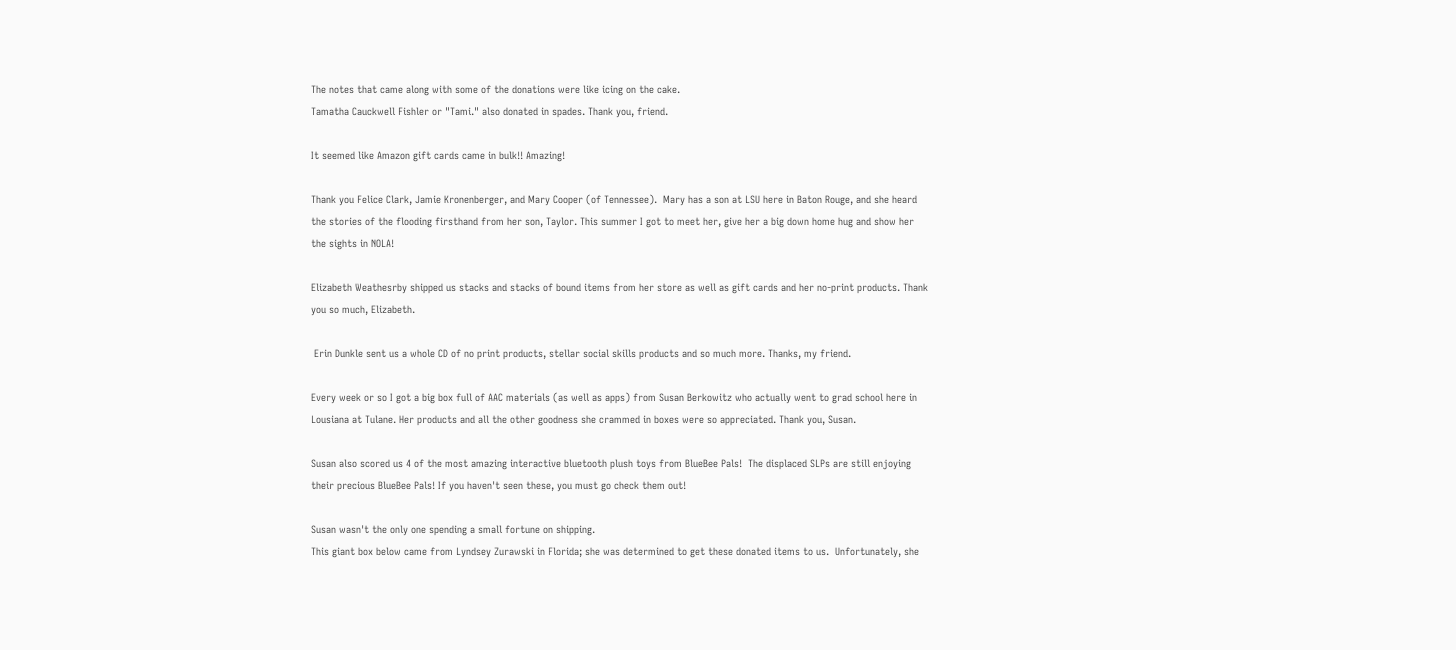The notes that came along with some of the donations were like icing on the cake.
Tamatha Cauckwell Fishler or "Tami." also donated in spades. Thank you, friend.

It seemed like Amazon gift cards came in bulk!! Amazing!

Thank you Felice Clark, Jamie Kronenberger, and Mary Cooper (of Tennessee).  Mary has a son at LSU here in Baton Rouge, and she heard the stories of the flooding firsthand from her son, Taylor. This summer I got to meet her, give her a big down home hug and show her the sights in NOLA!

Elizabeth Weathesrby shipped us stacks and stacks of bound items from her store as well as gift cards and her no-print products. Thank you so much, Elizabeth.

 Erin Dunkle sent us a whole CD of no print products, stellar social skills products and so much more. Thanks, my friend.

Every week or so I got a big box full of AAC materials (as well as apps) from Susan Berkowitz who actually went to grad school here in Lousiana at Tulane. Her products and all the other goodness she crammed in boxes were so appreciated. Thank you, Susan.

Susan also scored us 4 of the most amazing interactive bluetooth plush toys from BlueBee Pals!  The displaced SLPs are still enjoying their precious BlueBee Pals! If you haven't seen these, you must go check them out!

Susan wasn't the only one spending a small fortune on shipping.
This giant box below came from Lyndsey Zurawski in Florida; she was determined to get these donated items to us.  Unfortunately, she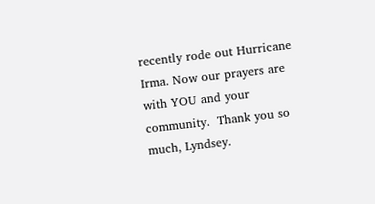recently rode out Hurricane Irma. Now our prayers are with YOU and your community.  Thank you so much, Lyndsey.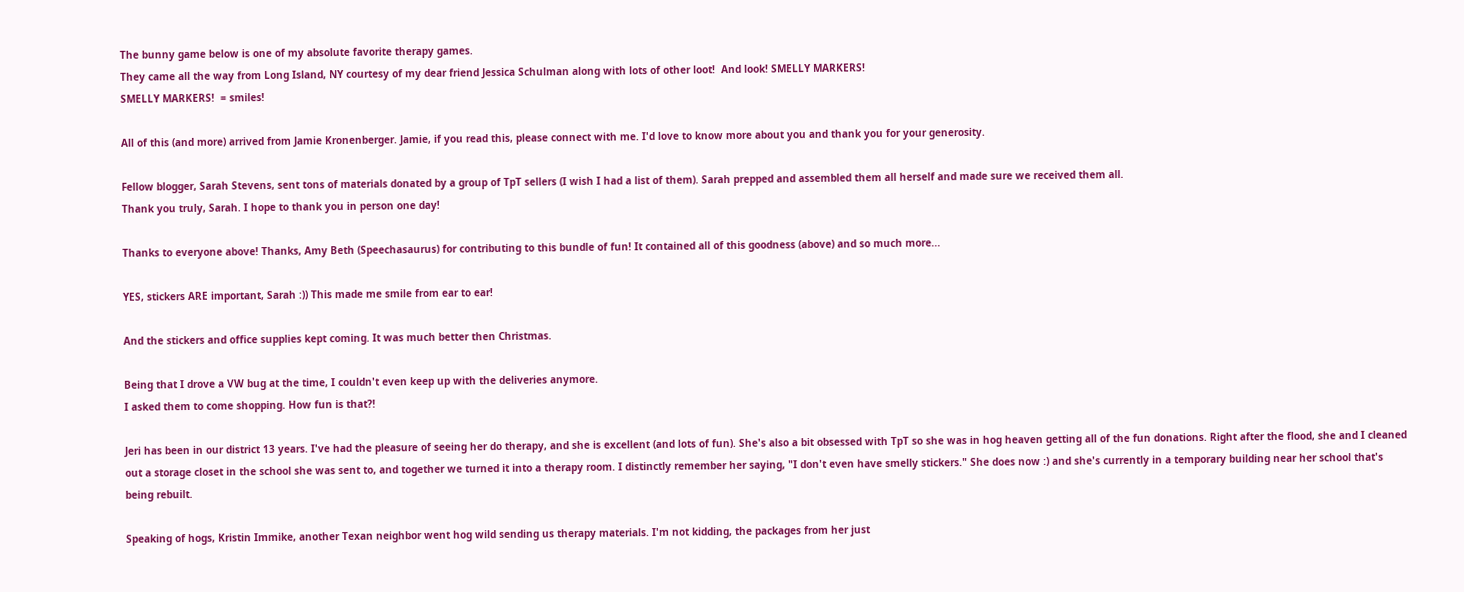The bunny game below is one of my absolute favorite therapy games.
They came all the way from Long Island, NY courtesy of my dear friend Jessica Schulman along with lots of other loot!  And look! SMELLY MARKERS!
SMELLY MARKERS!  = smiles!

All of this (and more) arrived from Jamie Kronenberger. Jamie, if you read this, please connect with me. I'd love to know more about you and thank you for your generosity.

Fellow blogger, Sarah Stevens, sent tons of materials donated by a group of TpT sellers (I wish I had a list of them). Sarah prepped and assembled them all herself and made sure we received them all.
Thank you truly, Sarah. I hope to thank you in person one day!

Thanks to everyone above! Thanks, Amy Beth (Speechasaurus) for contributing to this bundle of fun! It contained all of this goodness (above) and so much more...

YES, stickers ARE important, Sarah :)) This made me smile from ear to ear!

And the stickers and office supplies kept coming. It was much better then Christmas.

Being that I drove a VW bug at the time, I couldn't even keep up with the deliveries anymore.
I asked them to come shopping. How fun is that?!

Jeri has been in our district 13 years. I've had the pleasure of seeing her do therapy, and she is excellent (and lots of fun). She's also a bit obsessed with TpT so she was in hog heaven getting all of the fun donations. Right after the flood, she and I cleaned out a storage closet in the school she was sent to, and together we turned it into a therapy room. I distinctly remember her saying, "I don't even have smelly stickers." She does now :) and she's currently in a temporary building near her school that's being rebuilt.

Speaking of hogs, Kristin Immike, another Texan neighbor went hog wild sending us therapy materials. I'm not kidding, the packages from her just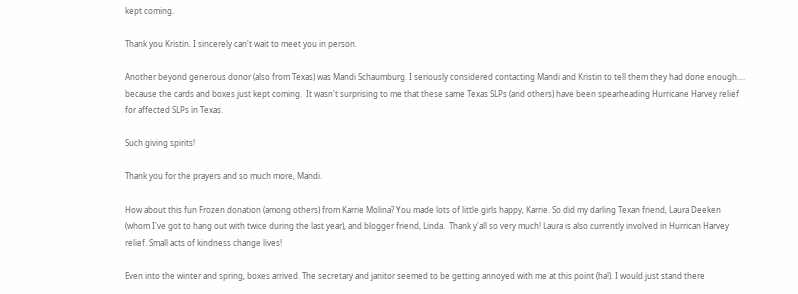kept coming.

Thank you Kristin. I sincerely can't wait to meet you in person.

Another beyond generous donor (also from Texas) was Mandi Schaumburg. I seriously considered contacting Mandi and Kristin to tell them they had done enough.... because the cards and boxes just kept coming.  It wasn't surprising to me that these same Texas SLPs (and others) have been spearheading Hurricane Harvey relief for affected SLPs in Texas.

Such giving spirits!

Thank you for the prayers and so much more, Mandi.

How about this fun Frozen donation (among others) from Karrie Molina? You made lots of little girls happy, Karrie. So did my darling Texan friend, Laura Deeken (whom I've got to hang out with twice during the last year), and blogger friend, Linda.  Thank y'all so very much! Laura is also currently involved in Hurrican Harvey relief. Small acts of kindness change lives!

Even into the winter and spring, boxes arrived. The secretary and janitor seemed to be getting annoyed with me at this point (ha!). I would just stand there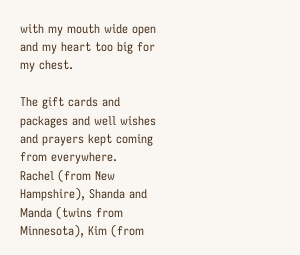with my mouth wide open and my heart too big for my chest.

The gift cards and packages and well wishes and prayers kept coming from everywhere.
Rachel (from New Hampshire), Shanda and Manda (twins from Minnesota), Kim (from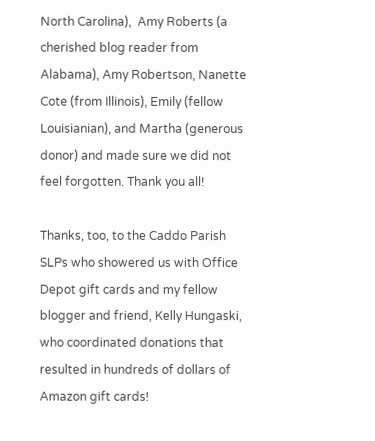North Carolina),  Amy Roberts (a cherished blog reader from Alabama), Amy Robertson, Nanette Cote (from Illinois), Emily (fellow Louisianian), and Martha (generous donor) and made sure we did not feel forgotten. Thank you all!

Thanks, too, to the Caddo Parish SLPs who showered us with Office Depot gift cards and my fellow blogger and friend, Kelly Hungaski, who coordinated donations that resulted in hundreds of dollars of Amazon gift cards!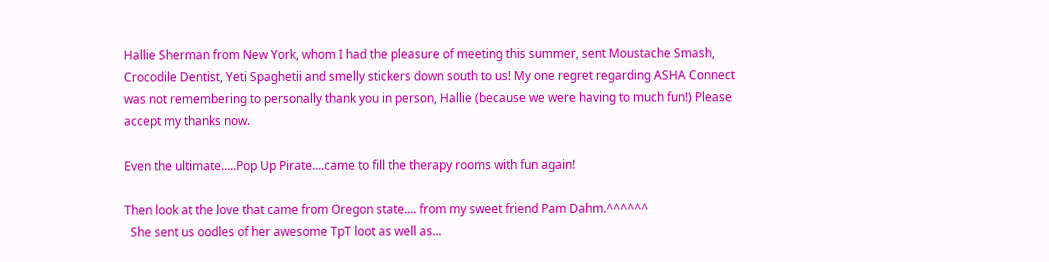Hallie Sherman from New York, whom I had the pleasure of meeting this summer, sent Moustache Smash, Crocodile Dentist, Yeti Spaghetii and smelly stickers down south to us! My one regret regarding ASHA Connect was not remembering to personally thank you in person, Hallie (because we were having to much fun!) Please accept my thanks now.

Even the ultimate.....Pop Up Pirate....came to fill the therapy rooms with fun again!

Then look at the love that came from Oregon state.... from my sweet friend Pam Dahm.^^^^^^
  She sent us oodles of her awesome TpT loot as well as...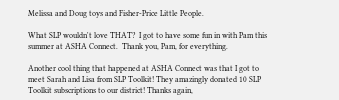Melissa and Doug toys and Fisher-Price Little People.

What SLP wouldn't love THAT?  I got to have some fun in with Pam this summer at ASHA Connect.  Thank you, Pam, for everything.

Another cool thing that happened at ASHA Connect was that I got to meet Sarah and Lisa from SLP Toolkit! They amazingly donated 10 SLP Toolkit subscriptions to our district! Thanks again,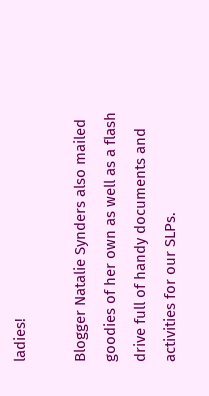ladies!

Blogger Natalie Synders also mailed goodies of her own as well as a flash drive full of handy documents and activities for our SLPs.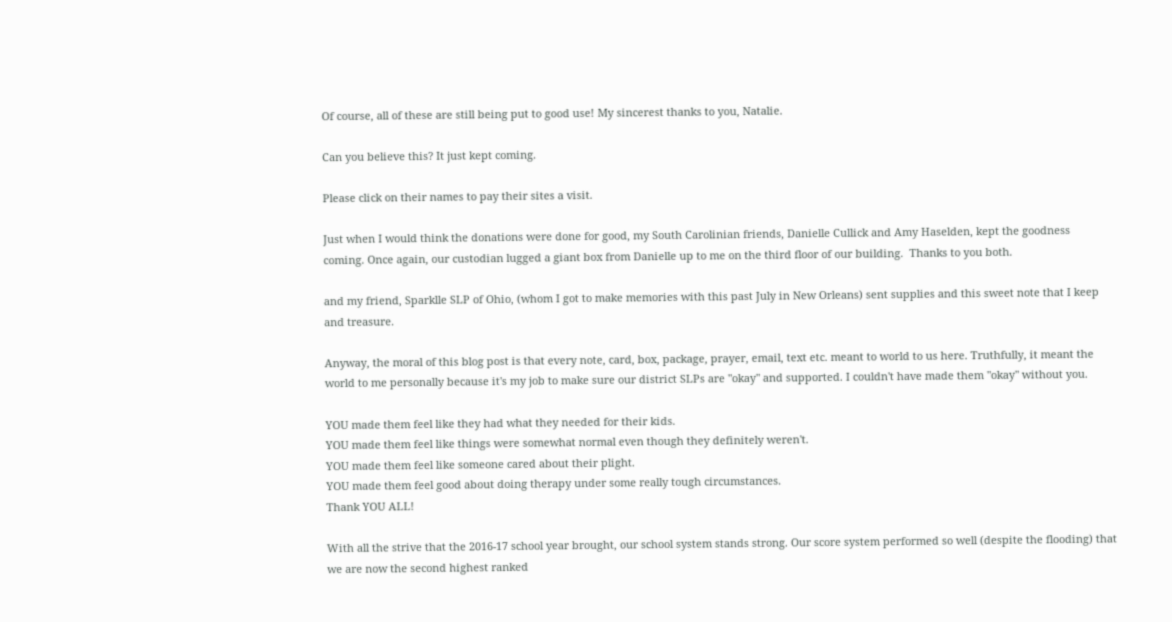Of course, all of these are still being put to good use! My sincerest thanks to you, Natalie.

Can you believe this? It just kept coming.

Please click on their names to pay their sites a visit.

Just when I would think the donations were done for good, my South Carolinian friends, Danielle Cullick and Amy Haselden, kept the goodness coming. Once again, our custodian lugged a giant box from Danielle up to me on the third floor of our building.  Thanks to you both.

and my friend, Sparklle SLP of Ohio, (whom I got to make memories with this past July in New Orleans) sent supplies and this sweet note that I keep and treasure.

Anyway, the moral of this blog post is that every note, card, box, package, prayer, email, text etc. meant to world to us here. Truthfully, it meant the world to me personally because it's my job to make sure our district SLPs are "okay" and supported. I couldn't have made them "okay" without you.

YOU made them feel like they had what they needed for their kids.
YOU made them feel like things were somewhat normal even though they definitely weren't.
YOU made them feel like someone cared about their plight.
YOU made them feel good about doing therapy under some really tough circumstances.
Thank YOU ALL!

With all the strive that the 2016-17 school year brought, our school system stands strong. Our score system performed so well (despite the flooding) that we are now the second highest ranked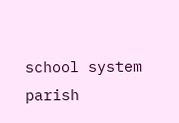school system parish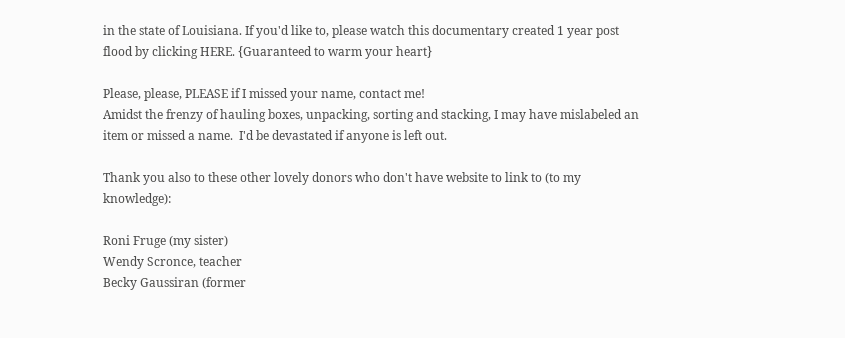in the state of Louisiana. If you'd like to, please watch this documentary created 1 year post flood by clicking HERE. {Guaranteed to warm your heart}

Please, please, PLEASE if I missed your name, contact me!
Amidst the frenzy of hauling boxes, unpacking, sorting and stacking, I may have mislabeled an item or missed a name.  I'd be devastated if anyone is left out.

Thank you also to these other lovely donors who don't have website to link to (to my knowledge):

Roni Fruge (my sister)
Wendy Scronce, teacher
Becky Gaussiran (former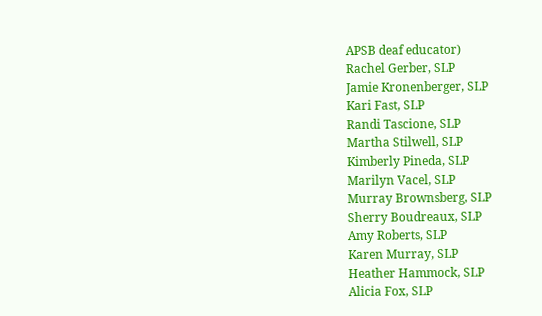APSB deaf educator)
Rachel Gerber, SLP
Jamie Kronenberger, SLP
Kari Fast, SLP
Randi Tascione, SLP
Martha Stilwell, SLP
Kimberly Pineda, SLP
Marilyn Vacel, SLP
Murray Brownsberg, SLP
Sherry Boudreaux, SLP
Amy Roberts, SLP
Karen Murray, SLP
Heather Hammock, SLP
Alicia Fox, SLP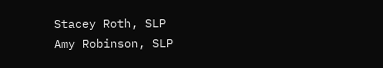Stacey Roth, SLP
Amy Robinson, SLP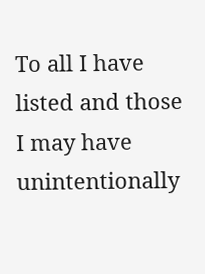To all I have listed and those I may have unintentionally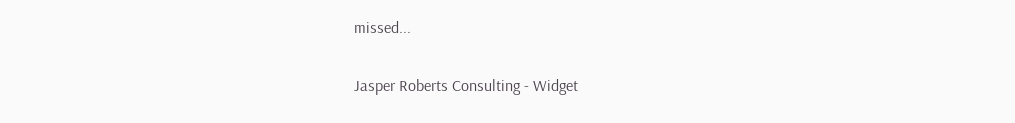missed...

Jasper Roberts Consulting - Widget